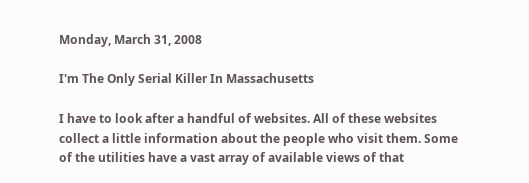Monday, March 31, 2008

I'm The Only Serial Killer In Massachusetts

I have to look after a handful of websites. All of these websites collect a little information about the people who visit them. Some of the utilities have a vast array of available views of that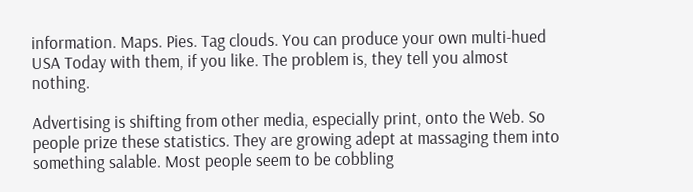information. Maps. Pies. Tag clouds. You can produce your own multi-hued USA Today with them, if you like. The problem is, they tell you almost nothing.

Advertising is shifting from other media, especially print, onto the Web. So people prize these statistics. They are growing adept at massaging them into something salable. Most people seem to be cobbling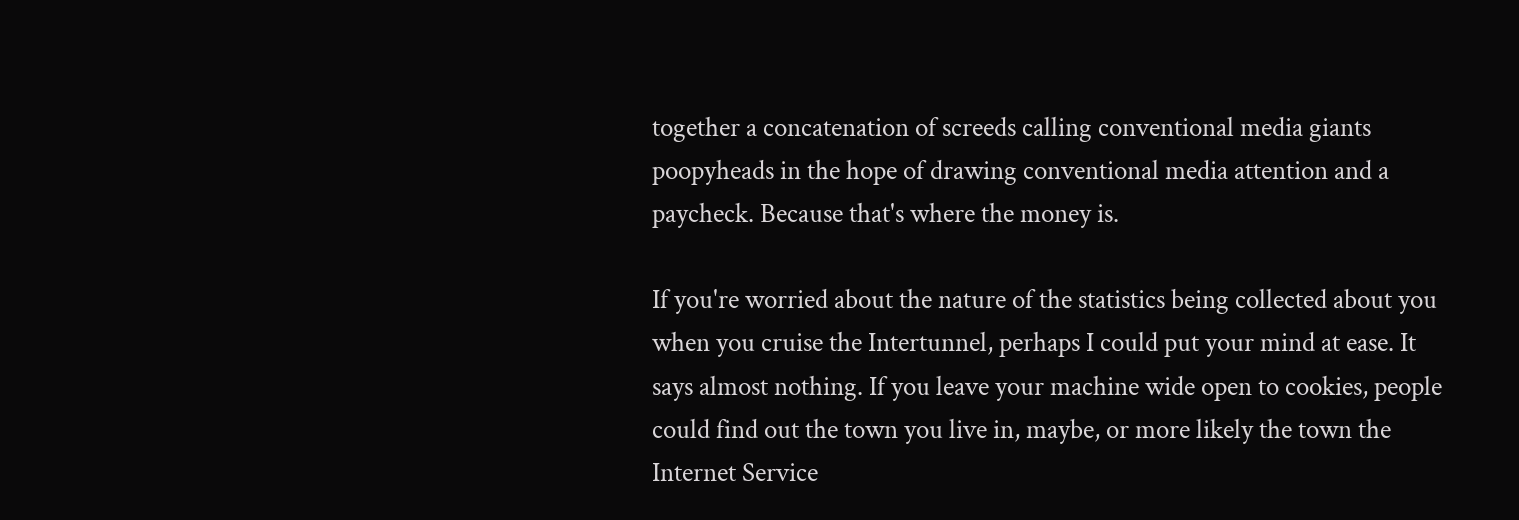together a concatenation of screeds calling conventional media giants poopyheads in the hope of drawing conventional media attention and a paycheck. Because that's where the money is.

If you're worried about the nature of the statistics being collected about you when you cruise the Intertunnel, perhaps I could put your mind at ease. It says almost nothing. If you leave your machine wide open to cookies, people could find out the town you live in, maybe, or more likely the town the Internet Service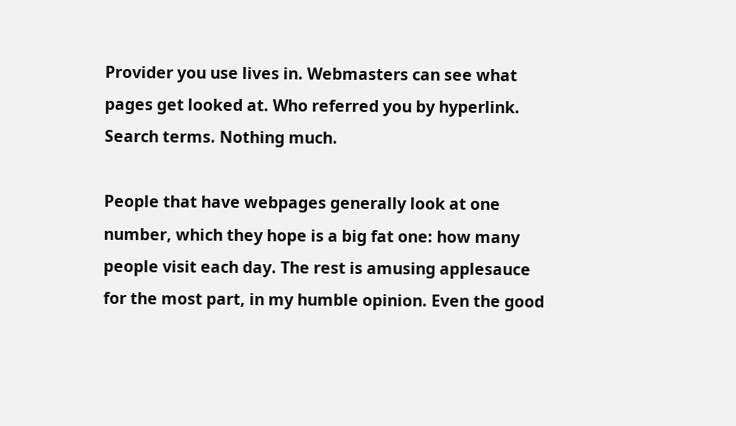Provider you use lives in. Webmasters can see what pages get looked at. Who referred you by hyperlink. Search terms. Nothing much.

People that have webpages generally look at one number, which they hope is a big fat one: how many people visit each day. The rest is amusing applesauce for the most part, in my humble opinion. Even the good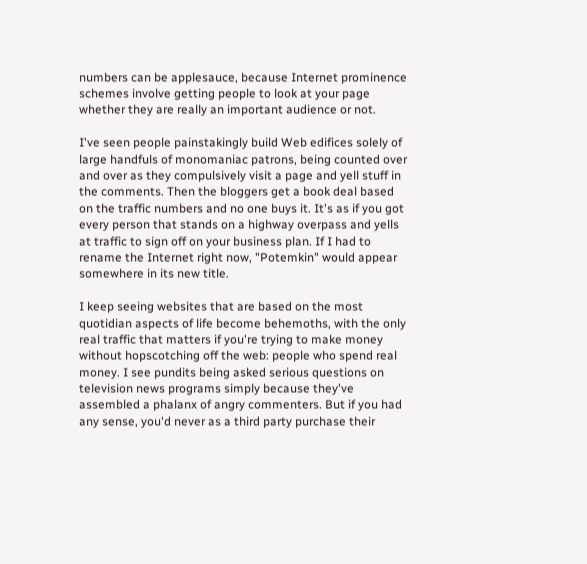numbers can be applesauce, because Internet prominence schemes involve getting people to look at your page whether they are really an important audience or not.

I've seen people painstakingly build Web edifices solely of large handfuls of monomaniac patrons, being counted over and over as they compulsively visit a page and yell stuff in the comments. Then the bloggers get a book deal based on the traffic numbers and no one buys it. It's as if you got every person that stands on a highway overpass and yells at traffic to sign off on your business plan. If I had to rename the Internet right now, "Potemkin" would appear somewhere in its new title.

I keep seeing websites that are based on the most quotidian aspects of life become behemoths, with the only real traffic that matters if you're trying to make money without hopscotching off the web: people who spend real money. I see pundits being asked serious questions on television news programs simply because they've assembled a phalanx of angry commenters. But if you had any sense, you'd never as a third party purchase their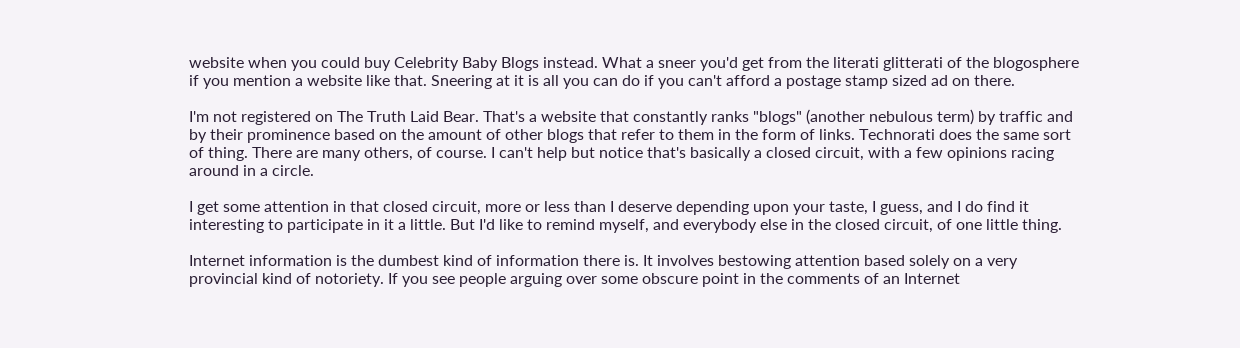website when you could buy Celebrity Baby Blogs instead. What a sneer you'd get from the literati glitterati of the blogosphere if you mention a website like that. Sneering at it is all you can do if you can't afford a postage stamp sized ad on there.

I'm not registered on The Truth Laid Bear. That's a website that constantly ranks "blogs" (another nebulous term) by traffic and by their prominence based on the amount of other blogs that refer to them in the form of links. Technorati does the same sort of thing. There are many others, of course. I can't help but notice that's basically a closed circuit, with a few opinions racing around in a circle.

I get some attention in that closed circuit, more or less than I deserve depending upon your taste, I guess, and I do find it interesting to participate in it a little. But I'd like to remind myself, and everybody else in the closed circuit, of one little thing.

Internet information is the dumbest kind of information there is. It involves bestowing attention based solely on a very provincial kind of notoriety. If you see people arguing over some obscure point in the comments of an Internet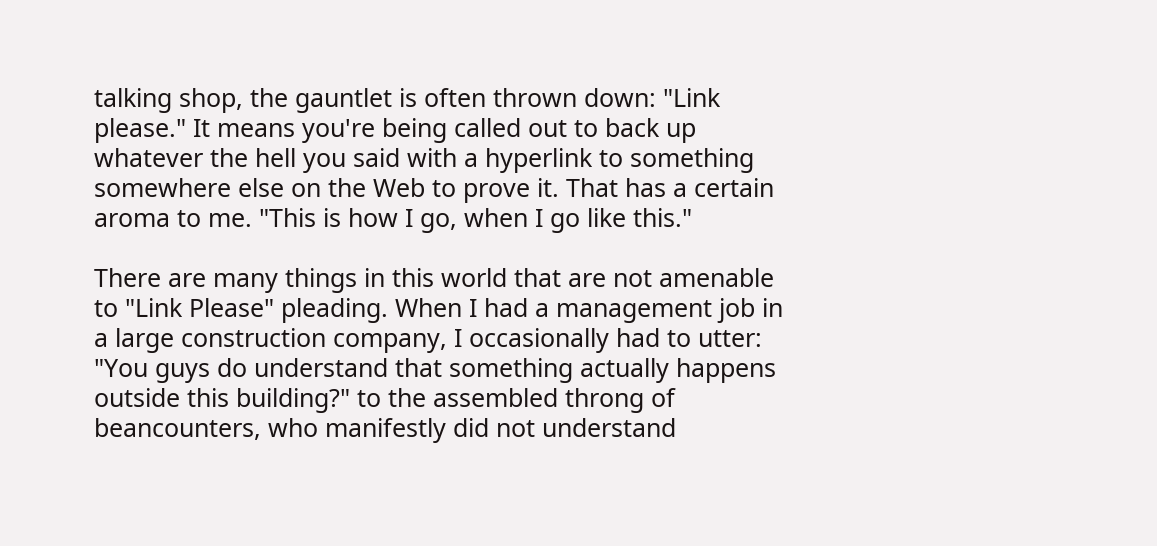talking shop, the gauntlet is often thrown down: "Link please." It means you're being called out to back up whatever the hell you said with a hyperlink to something somewhere else on the Web to prove it. That has a certain aroma to me. "This is how I go, when I go like this."

There are many things in this world that are not amenable to "Link Please" pleading. When I had a management job in a large construction company, I occasionally had to utter: "You guys do understand that something actually happens outside this building?" to the assembled throng of beancounters, who manifestly did not understand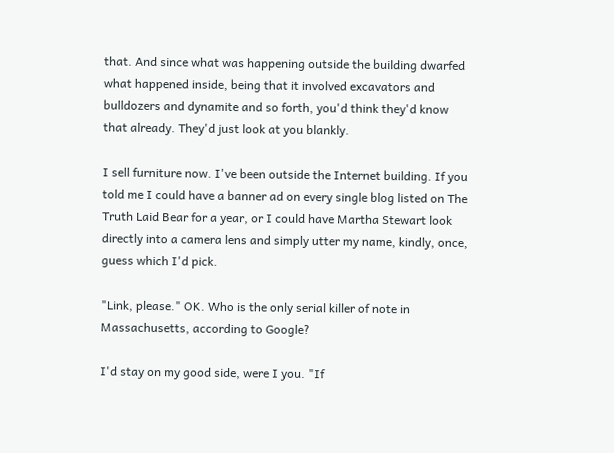that. And since what was happening outside the building dwarfed what happened inside, being that it involved excavators and bulldozers and dynamite and so forth, you'd think they'd know that already. They'd just look at you blankly.

I sell furniture now. I've been outside the Internet building. If you told me I could have a banner ad on every single blog listed on The Truth Laid Bear for a year, or I could have Martha Stewart look directly into a camera lens and simply utter my name, kindly, once, guess which I'd pick.

"Link, please." OK. Who is the only serial killer of note in Massachusetts, according to Google?

I'd stay on my good side, were I you. "If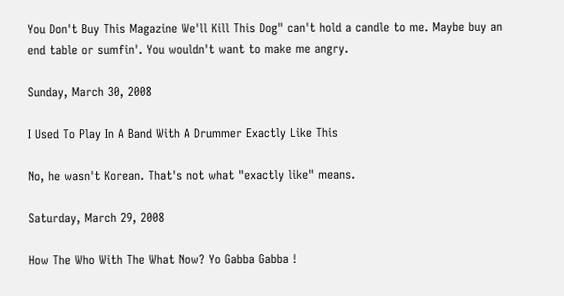You Don't Buy This Magazine We'll Kill This Dog" can't hold a candle to me. Maybe buy an end table or sumfin'. You wouldn't want to make me angry.

Sunday, March 30, 2008

I Used To Play In A Band With A Drummer Exactly Like This

No, he wasn't Korean. That's not what "exactly like" means.

Saturday, March 29, 2008

How The Who With The What Now? Yo Gabba Gabba !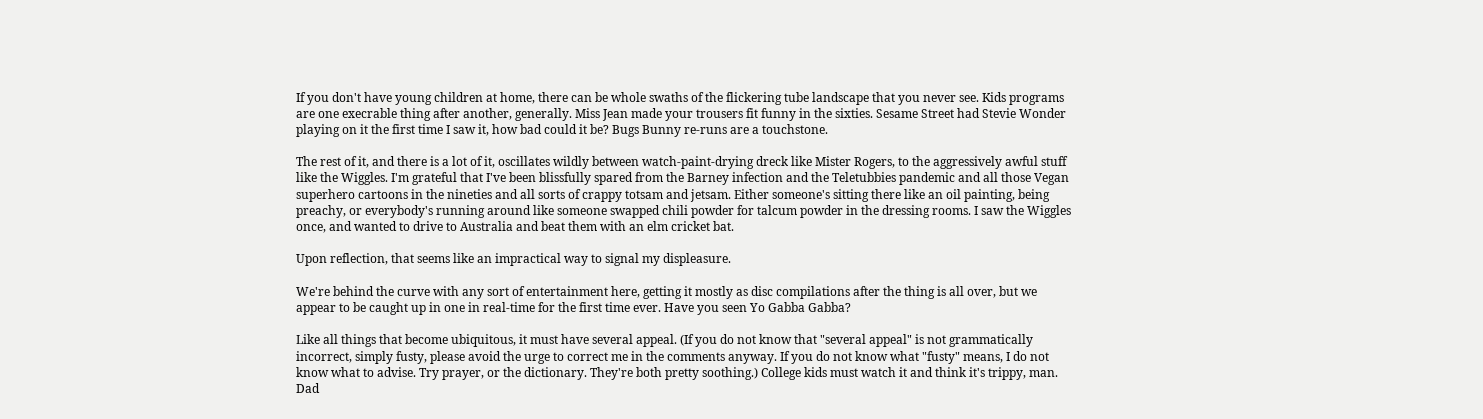If you don't have young children at home, there can be whole swaths of the flickering tube landscape that you never see. Kids programs are one execrable thing after another, generally. Miss Jean made your trousers fit funny in the sixties. Sesame Street had Stevie Wonder playing on it the first time I saw it, how bad could it be? Bugs Bunny re-runs are a touchstone.

The rest of it, and there is a lot of it, oscillates wildly between watch-paint-drying dreck like Mister Rogers, to the aggressively awful stuff like the Wiggles. I'm grateful that I've been blissfully spared from the Barney infection and the Teletubbies pandemic and all those Vegan superhero cartoons in the nineties and all sorts of crappy totsam and jetsam. Either someone's sitting there like an oil painting, being preachy, or everybody's running around like someone swapped chili powder for talcum powder in the dressing rooms. I saw the Wiggles once, and wanted to drive to Australia and beat them with an elm cricket bat.

Upon reflection, that seems like an impractical way to signal my displeasure.

We're behind the curve with any sort of entertainment here, getting it mostly as disc compilations after the thing is all over, but we appear to be caught up in one in real-time for the first time ever. Have you seen Yo Gabba Gabba?

Like all things that become ubiquitous, it must have several appeal. (If you do not know that "several appeal" is not grammatically incorrect, simply fusty, please avoid the urge to correct me in the comments anyway. If you do not know what "fusty" means, I do not know what to advise. Try prayer, or the dictionary. They're both pretty soothing.) College kids must watch it and think it's trippy, man. Dad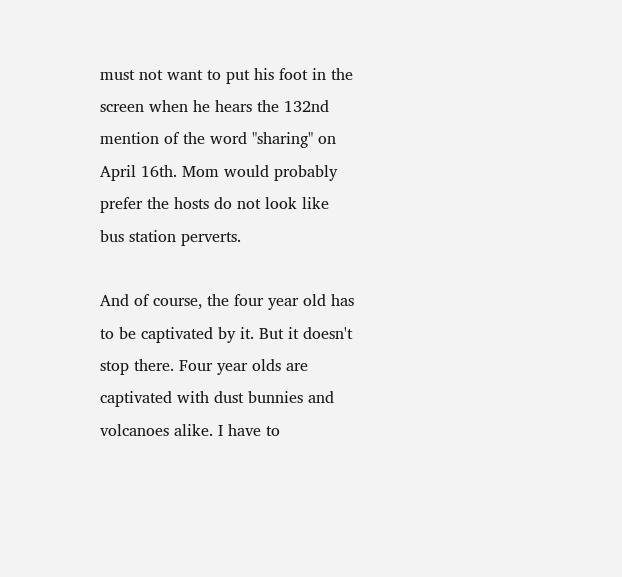must not want to put his foot in the screen when he hears the 132nd mention of the word "sharing" on April 16th. Mom would probably prefer the hosts do not look like bus station perverts.

And of course, the four year old has to be captivated by it. But it doesn't stop there. Four year olds are captivated with dust bunnies and volcanoes alike. I have to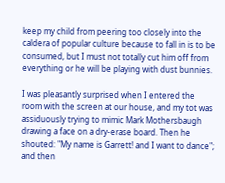keep my child from peering too closely into the caldera of popular culture because to fall in is to be consumed, but I must not totally cut him off from everything or he will be playing with dust bunnies.

I was pleasantly surprised when I entered the room with the screen at our house, and my tot was assiduously trying to mimic Mark Mothersbaugh drawing a face on a dry-erase board. Then he shouted: "My name is Garrett! and I want to dance"; and then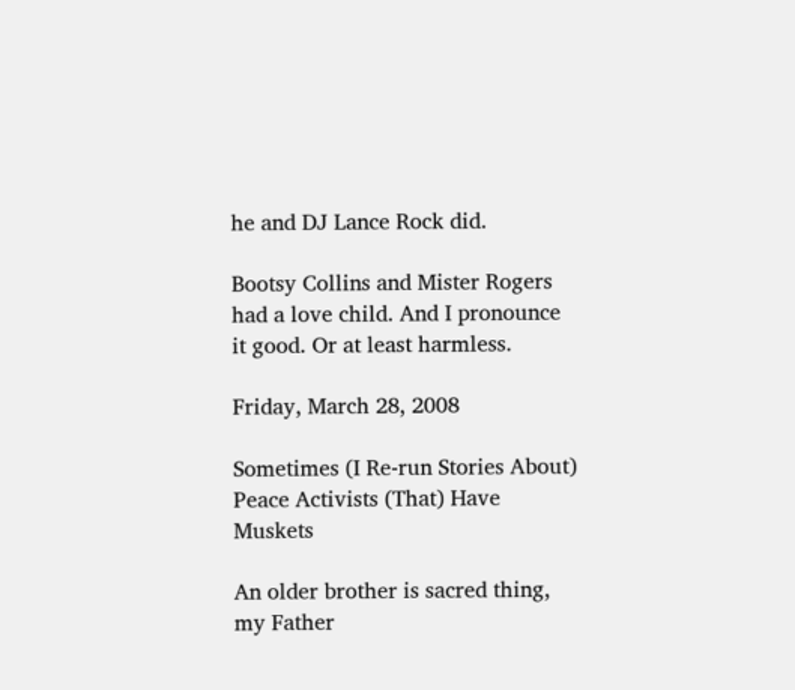he and DJ Lance Rock did.

Bootsy Collins and Mister Rogers had a love child. And I pronounce it good. Or at least harmless.

Friday, March 28, 2008

Sometimes (I Re-run Stories About) Peace Activists (That) Have Muskets

An older brother is sacred thing, my Father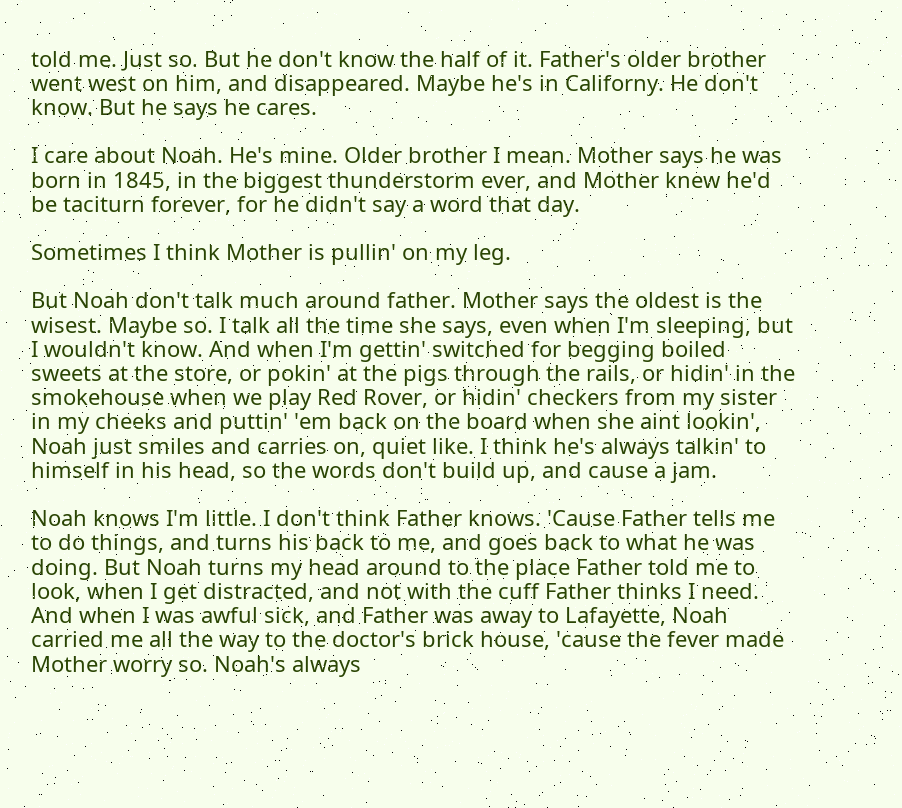told me. Just so. But he don't know the half of it. Father's older brother went west on him, and disappeared. Maybe he's in Californy. He don't know. But he says he cares.

I care about Noah. He's mine. Older brother I mean. Mother says he was born in 1845, in the biggest thunderstorm ever, and Mother knew he'd be taciturn forever, for he didn't say a word that day.

Sometimes I think Mother is pullin' on my leg.

But Noah don't talk much around father. Mother says the oldest is the wisest. Maybe so. I talk all the time she says, even when I'm sleeping, but I wouldn't know. And when I'm gettin' switched for begging boiled sweets at the store, or pokin' at the pigs through the rails, or hidin' in the smokehouse when we play Red Rover, or hidin' checkers from my sister in my cheeks and puttin' 'em back on the board when she aint lookin', Noah just smiles and carries on, quiet like. I think he's always talkin' to himself in his head, so the words don't build up, and cause a jam.

Noah knows I'm little. I don't think Father knows. 'Cause Father tells me to do things, and turns his back to me, and goes back to what he was doing. But Noah turns my head around to the place Father told me to look, when I get distracted, and not with the cuff Father thinks I need. And when I was awful sick, and Father was away to Lafayette, Noah carried me all the way to the doctor's brick house, 'cause the fever made Mother worry so. Noah's always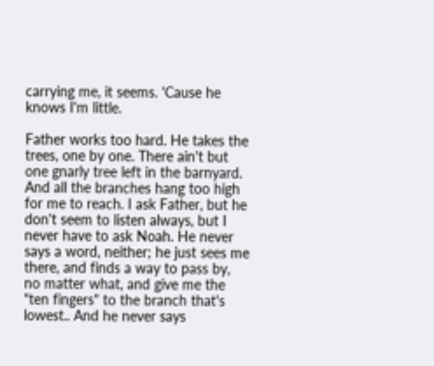carrying me, it seems. 'Cause he knows I'm little.

Father works too hard. He takes the trees, one by one. There ain't but one gnarly tree left in the barnyard. And all the branches hang too high for me to reach. I ask Father, but he don't seem to listen always, but I never have to ask Noah. He never says a word, neither; he just sees me there, and finds a way to pass by, no matter what, and give me the "ten fingers" to the branch that's lowest.. And he never says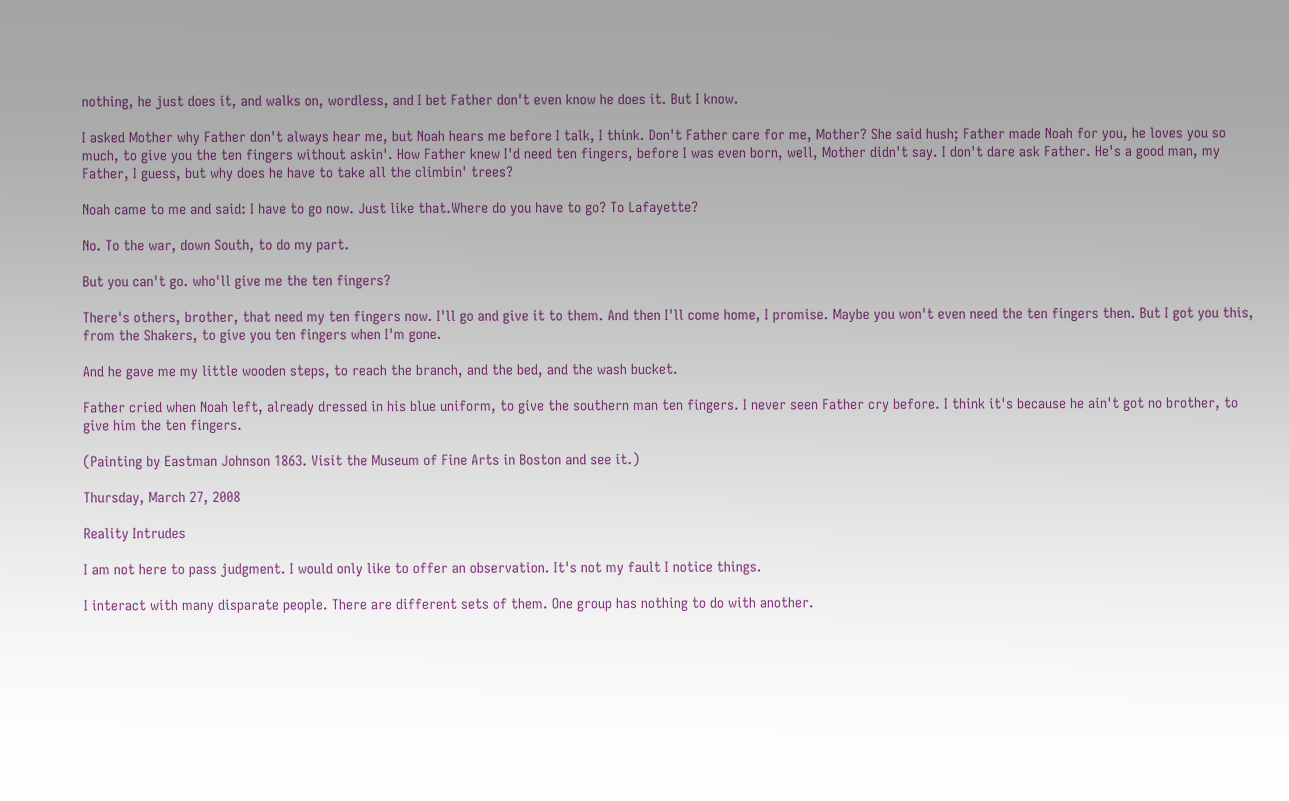nothing, he just does it, and walks on, wordless, and I bet Father don't even know he does it. But I know.

I asked Mother why Father don't always hear me, but Noah hears me before I talk, I think. Don't Father care for me, Mother? She said hush; Father made Noah for you, he loves you so much, to give you the ten fingers without askin'. How Father knew I'd need ten fingers, before I was even born, well, Mother didn't say. I don't dare ask Father. He's a good man, my Father, I guess, but why does he have to take all the climbin' trees?

Noah came to me and said: I have to go now. Just like that.Where do you have to go? To Lafayette?

No. To the war, down South, to do my part.

But you can't go. who'll give me the ten fingers?

There's others, brother, that need my ten fingers now. I'll go and give it to them. And then I'll come home, I promise. Maybe you won't even need the ten fingers then. But I got you this, from the Shakers, to give you ten fingers when I'm gone.

And he gave me my little wooden steps, to reach the branch, and the bed, and the wash bucket.

Father cried when Noah left, already dressed in his blue uniform, to give the southern man ten fingers. I never seen Father cry before. I think it's because he ain't got no brother, to give him the ten fingers.

(Painting by Eastman Johnson 1863. Visit the Museum of Fine Arts in Boston and see it.)

Thursday, March 27, 2008

Reality Intrudes

I am not here to pass judgment. I would only like to offer an observation. It's not my fault I notice things.

I interact with many disparate people. There are different sets of them. One group has nothing to do with another.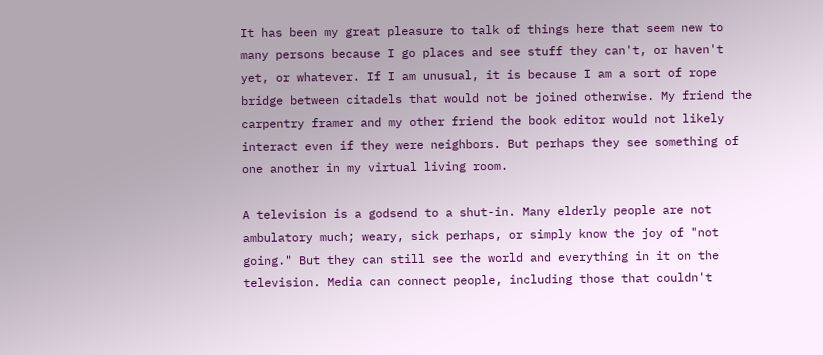It has been my great pleasure to talk of things here that seem new to many persons because I go places and see stuff they can't, or haven't yet, or whatever. If I am unusual, it is because I am a sort of rope bridge between citadels that would not be joined otherwise. My friend the carpentry framer and my other friend the book editor would not likely interact even if they were neighbors. But perhaps they see something of one another in my virtual living room.

A television is a godsend to a shut-in. Many elderly people are not ambulatory much; weary, sick perhaps, or simply know the joy of "not going." But they can still see the world and everything in it on the television. Media can connect people, including those that couldn't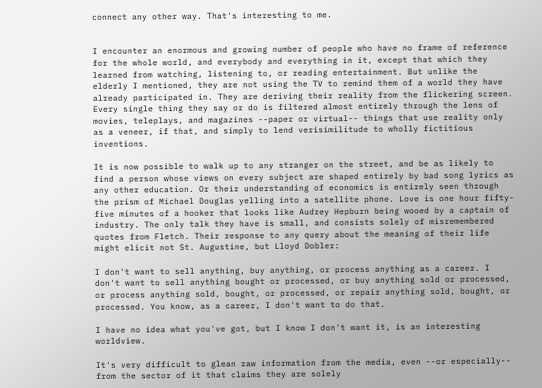connect any other way. That's interesting to me.


I encounter an enormous and growing number of people who have no frame of reference for the whole world, and everybody and everything in it, except that which they learned from watching, listening to, or reading entertainment. But unlike the elderly I mentioned, they are not using the TV to remind them of a world they have already participated in. They are deriving their reality from the flickering screen. Every single thing they say or do is filtered almost entirely through the lens of movies, teleplays, and magazines --paper or virtual-- things that use reality only as a veneer, if that, and simply to lend verisimilitude to wholly fictitious inventions.

It is now possible to walk up to any stranger on the street, and be as likely to find a person whose views on every subject are shaped entirely by bad song lyrics as any other education. Or their understanding of economics is entirely seen through the prism of Michael Douglas yelling into a satellite phone. Love is one hour fifty-five minutes of a hooker that looks like Audrey Hepburn being wooed by a captain of industry. The only talk they have is small, and consists solely of misremembered quotes from Fletch. Their response to any query about the meaning of their life might elicit not St. Augustine, but Lloyd Dobler:

I don't want to sell anything, buy anything, or process anything as a career. I don't want to sell anything bought or processed, or buy anything sold or processed, or process anything sold, bought, or processed, or repair anything sold, bought, or processed. You know, as a career, I don't want to do that.

I have no idea what you've got, but I know I don't want it, is an interesting worldview.

It's very difficult to glean raw information from the media, even --or especially-- from the sector of it that claims they are solely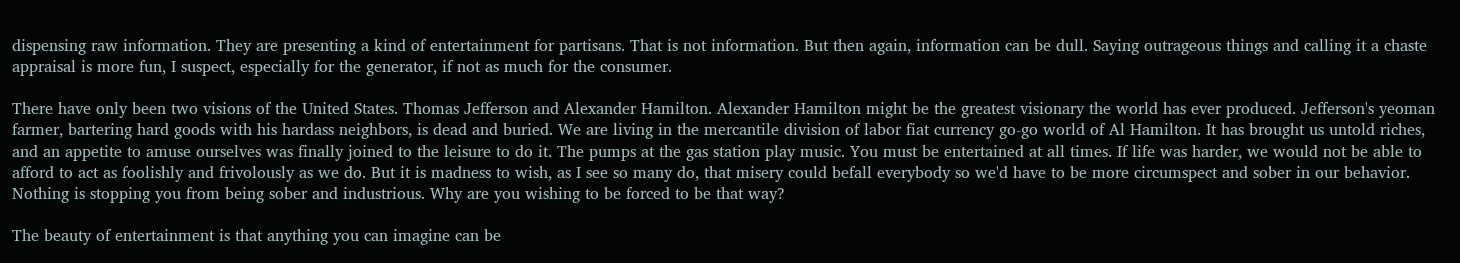dispensing raw information. They are presenting a kind of entertainment for partisans. That is not information. But then again, information can be dull. Saying outrageous things and calling it a chaste appraisal is more fun, I suspect, especially for the generator, if not as much for the consumer.

There have only been two visions of the United States. Thomas Jefferson and Alexander Hamilton. Alexander Hamilton might be the greatest visionary the world has ever produced. Jefferson's yeoman farmer, bartering hard goods with his hardass neighbors, is dead and buried. We are living in the mercantile division of labor fiat currency go-go world of Al Hamilton. It has brought us untold riches, and an appetite to amuse ourselves was finally joined to the leisure to do it. The pumps at the gas station play music. You must be entertained at all times. If life was harder, we would not be able to afford to act as foolishly and frivolously as we do. But it is madness to wish, as I see so many do, that misery could befall everybody so we'd have to be more circumspect and sober in our behavior. Nothing is stopping you from being sober and industrious. Why are you wishing to be forced to be that way?

The beauty of entertainment is that anything you can imagine can be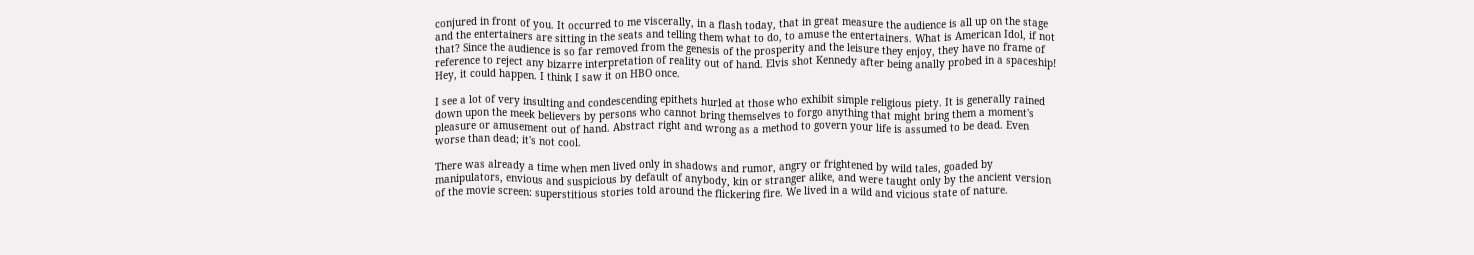conjured in front of you. It occurred to me viscerally, in a flash today, that in great measure the audience is all up on the stage and the entertainers are sitting in the seats and telling them what to do, to amuse the entertainers. What is American Idol, if not that? Since the audience is so far removed from the genesis of the prosperity and the leisure they enjoy, they have no frame of reference to reject any bizarre interpretation of reality out of hand. Elvis shot Kennedy after being anally probed in a spaceship! Hey, it could happen. I think I saw it on HBO once.

I see a lot of very insulting and condescending epithets hurled at those who exhibit simple religious piety. It is generally rained down upon the meek believers by persons who cannot bring themselves to forgo anything that might bring them a moment's pleasure or amusement out of hand. Abstract right and wrong as a method to govern your life is assumed to be dead. Even worse than dead; it's not cool.

There was already a time when men lived only in shadows and rumor, angry or frightened by wild tales, goaded by manipulators, envious and suspicious by default of anybody, kin or stranger alike, and were taught only by the ancient version of the movie screen: superstitious stories told around the flickering fire. We lived in a wild and vicious state of nature.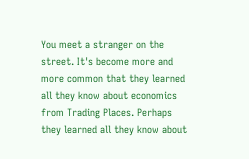You meet a stranger on the street. It's become more and more common that they learned all they know about economics from Trading Places. Perhaps they learned all they know about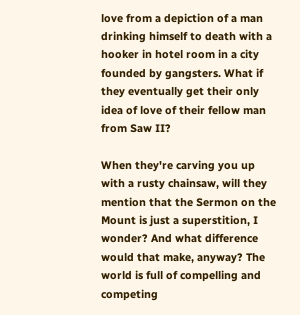love from a depiction of a man drinking himself to death with a hooker in hotel room in a city founded by gangsters. What if they eventually get their only idea of love of their fellow man from Saw II?

When they're carving you up with a rusty chainsaw, will they mention that the Sermon on the Mount is just a superstition, I wonder? And what difference would that make, anyway? The world is full of compelling and competing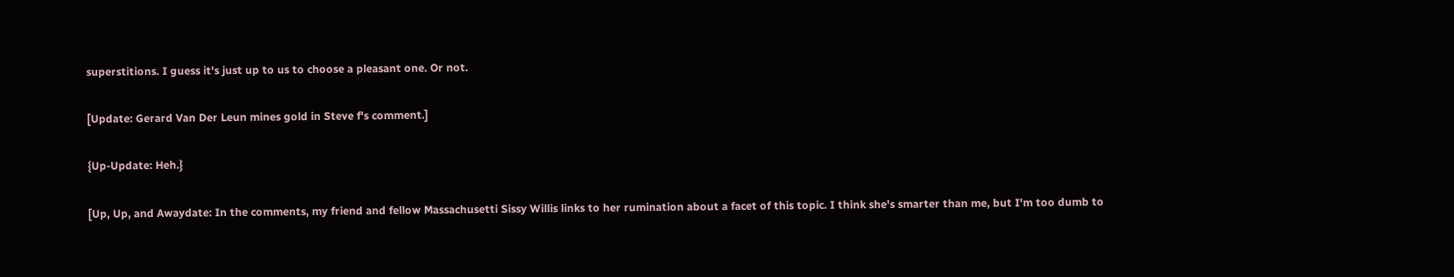superstitions. I guess it's just up to us to choose a pleasant one. Or not.

[Update: Gerard Van Der Leun mines gold in Steve f's comment.]

{Up-Update: Heh.}

[Up, Up, and Awaydate: In the comments, my friend and fellow Massachusetti Sissy Willis links to her rumination about a facet of this topic. I think she's smarter than me, but I'm too dumb to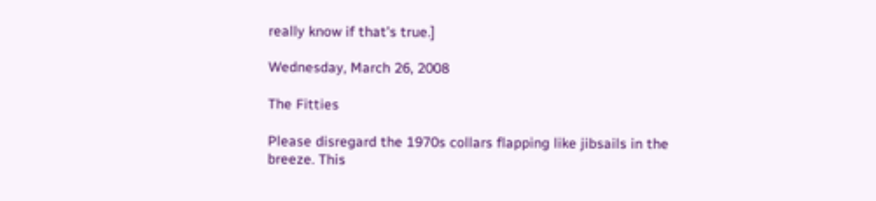really know if that's true.]

Wednesday, March 26, 2008

The Fitties

Please disregard the 1970s collars flapping like jibsails in the breeze. This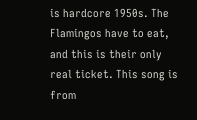is hardcore 1950s. The Flamingos have to eat, and this is their only real ticket. This song is from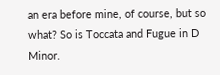an era before mine, of course, but so what? So is Toccata and Fugue in D Minor.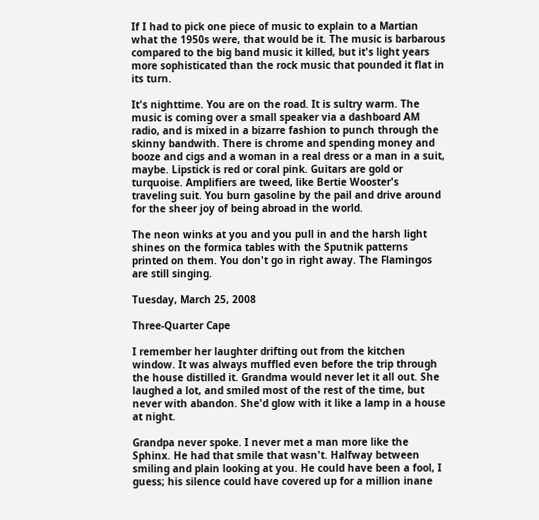If I had to pick one piece of music to explain to a Martian what the 1950s were, that would be it. The music is barbarous compared to the big band music it killed, but it's light years more sophisticated than the rock music that pounded it flat in its turn.

It's nighttime. You are on the road. It is sultry warm. The music is coming over a small speaker via a dashboard AM radio, and is mixed in a bizarre fashion to punch through the skinny bandwith. There is chrome and spending money and booze and cigs and a woman in a real dress or a man in a suit, maybe. Lipstick is red or coral pink. Guitars are gold or turquoise. Amplifiers are tweed, like Bertie Wooster's traveling suit. You burn gasoline by the pail and drive around for the sheer joy of being abroad in the world.

The neon winks at you and you pull in and the harsh light shines on the formica tables with the Sputnik patterns printed on them. You don't go in right away. The Flamingos are still singing.

Tuesday, March 25, 2008

Three-Quarter Cape

I remember her laughter drifting out from the kitchen window. It was always muffled even before the trip through the house distilled it. Grandma would never let it all out. She laughed a lot, and smiled most of the rest of the time, but never with abandon. She'd glow with it like a lamp in a house at night.

Grandpa never spoke. I never met a man more like the Sphinx. He had that smile that wasn't. Halfway between smiling and plain looking at you. He could have been a fool, I guess; his silence could have covered up for a million inane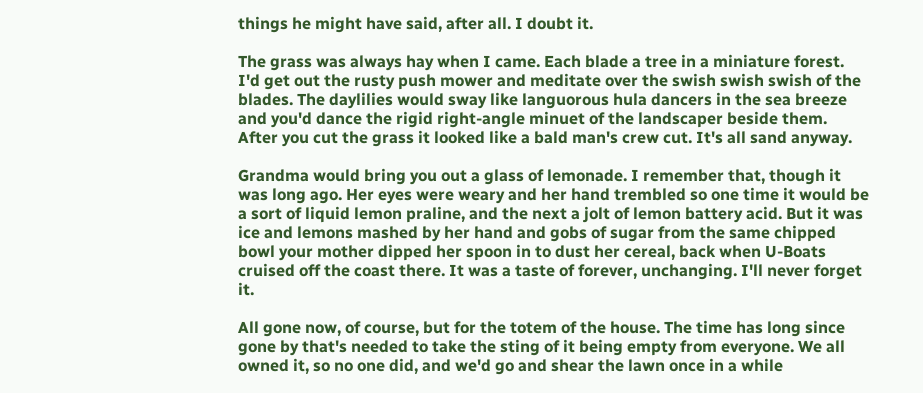things he might have said, after all. I doubt it.

The grass was always hay when I came. Each blade a tree in a miniature forest. I'd get out the rusty push mower and meditate over the swish swish swish of the blades. The daylilies would sway like languorous hula dancers in the sea breeze and you'd dance the rigid right-angle minuet of the landscaper beside them. After you cut the grass it looked like a bald man's crew cut. It's all sand anyway.

Grandma would bring you out a glass of lemonade. I remember that, though it was long ago. Her eyes were weary and her hand trembled so one time it would be a sort of liquid lemon praline, and the next a jolt of lemon battery acid. But it was ice and lemons mashed by her hand and gobs of sugar from the same chipped bowl your mother dipped her spoon in to dust her cereal, back when U-Boats cruised off the coast there. It was a taste of forever, unchanging. I'll never forget it.

All gone now, of course, but for the totem of the house. The time has long since gone by that's needed to take the sting of it being empty from everyone. We all owned it, so no one did, and we'd go and shear the lawn once in a while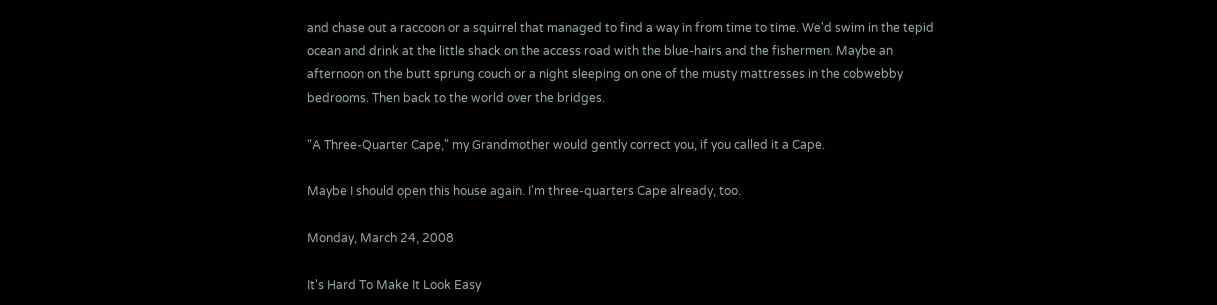and chase out a raccoon or a squirrel that managed to find a way in from time to time. We'd swim in the tepid ocean and drink at the little shack on the access road with the blue-hairs and the fishermen. Maybe an afternoon on the butt sprung couch or a night sleeping on one of the musty mattresses in the cobwebby bedrooms. Then back to the world over the bridges.

"A Three-Quarter Cape," my Grandmother would gently correct you, if you called it a Cape.

Maybe I should open this house again. I'm three-quarters Cape already, too.

Monday, March 24, 2008

It's Hard To Make It Look Easy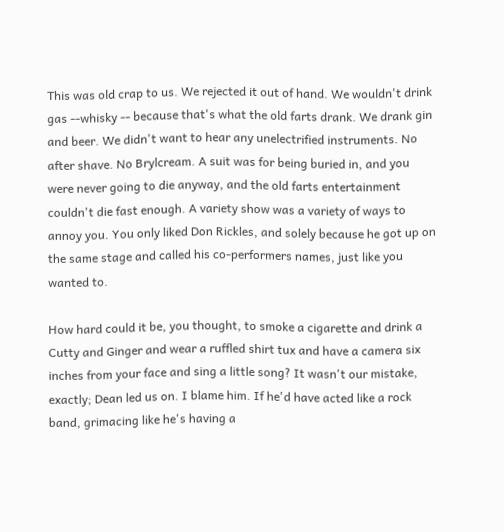This was old crap to us. We rejected it out of hand. We wouldn't drink gas --whisky -- because that's what the old farts drank. We drank gin and beer. We didn't want to hear any unelectrified instruments. No after shave. No Brylcream. A suit was for being buried in, and you were never going to die anyway, and the old farts entertainment couldn't die fast enough. A variety show was a variety of ways to annoy you. You only liked Don Rickles, and solely because he got up on the same stage and called his co-performers names, just like you wanted to.

How hard could it be, you thought, to smoke a cigarette and drink a Cutty and Ginger and wear a ruffled shirt tux and have a camera six inches from your face and sing a little song? It wasn't our mistake, exactly; Dean led us on. I blame him. If he'd have acted like a rock band, grimacing like he's having a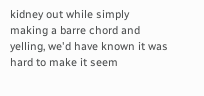kidney out while simply making a barre chord and yelling, we'd have known it was hard to make it seem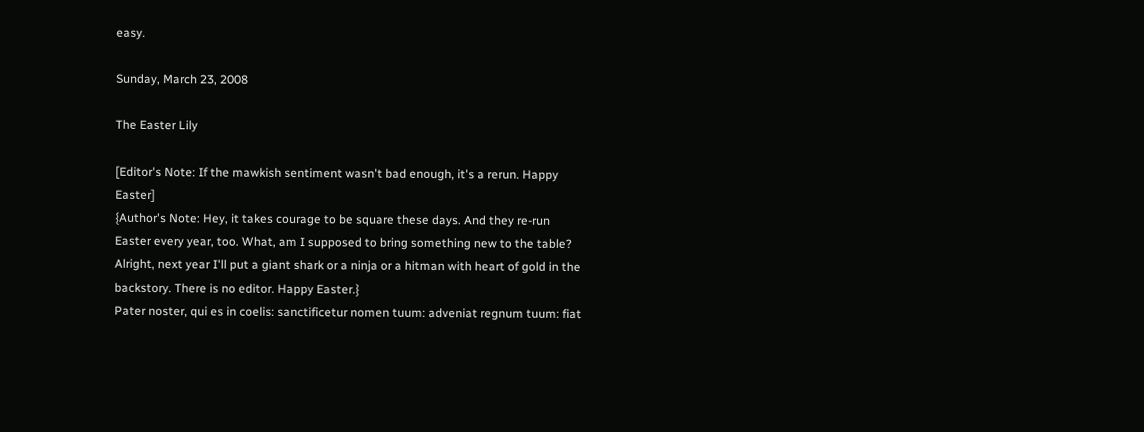easy.

Sunday, March 23, 2008

The Easter Lily

[Editor's Note: If the mawkish sentiment wasn't bad enough, it's a rerun. Happy Easter]
{Author's Note: Hey, it takes courage to be square these days. And they re-run Easter every year, too. What, am I supposed to bring something new to the table? Alright, next year I'll put a giant shark or a ninja or a hitman with heart of gold in the backstory. There is no editor. Happy Easter.}
Pater noster, qui es in coelis: sanctificetur nomen tuum: adveniat regnum tuum: fiat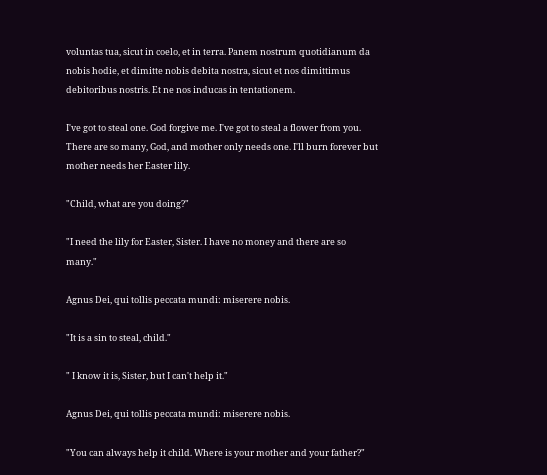voluntas tua, sicut in coelo, et in terra. Panem nostrum quotidianum da nobis hodie, et dimitte nobis debita nostra, sicut et nos dimittimus debitoribus nostris. Et ne nos inducas in tentationem.

I've got to steal one. God forgive me. I've got to steal a flower from you. There are so many, God, and mother only needs one. I'll burn forever but mother needs her Easter lily.

"Child, what are you doing?"

"I need the lily for Easter, Sister. I have no money and there are so many."

Agnus Dei, qui tollis peccata mundi: miserere nobis.

"It is a sin to steal, child."

" I know it is, Sister, but I can't help it."

Agnus Dei, qui tollis peccata mundi: miserere nobis.

"You can always help it child. Where is your mother and your father?"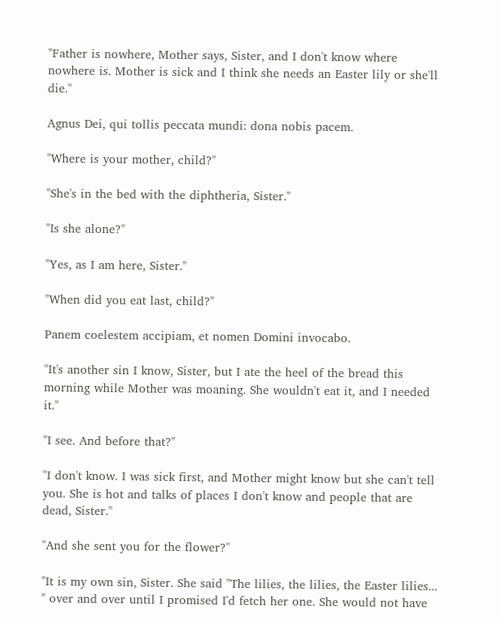"Father is nowhere, Mother says, Sister, and I don't know where nowhere is. Mother is sick and I think she needs an Easter lily or she'll die."

Agnus Dei, qui tollis peccata mundi: dona nobis pacem.

"Where is your mother, child?"

"She's in the bed with the diphtheria, Sister."

"Is she alone?"

"Yes, as I am here, Sister."

"When did you eat last, child?"

Panem coelestem accipiam, et nomen Domini invocabo.

"It's another sin I know, Sister, but I ate the heel of the bread this morning while Mother was moaning. She wouldn't eat it, and I needed it."

"I see. And before that?"

"I don't know. I was sick first, and Mother might know but she can't tell you. She is hot and talks of places I don't know and people that are dead, Sister."

"And she sent you for the flower?"

"It is my own sin, Sister. She said "The lilies, the lilies, the Easter lilies... " over and over until I promised I'd fetch her one. She would not have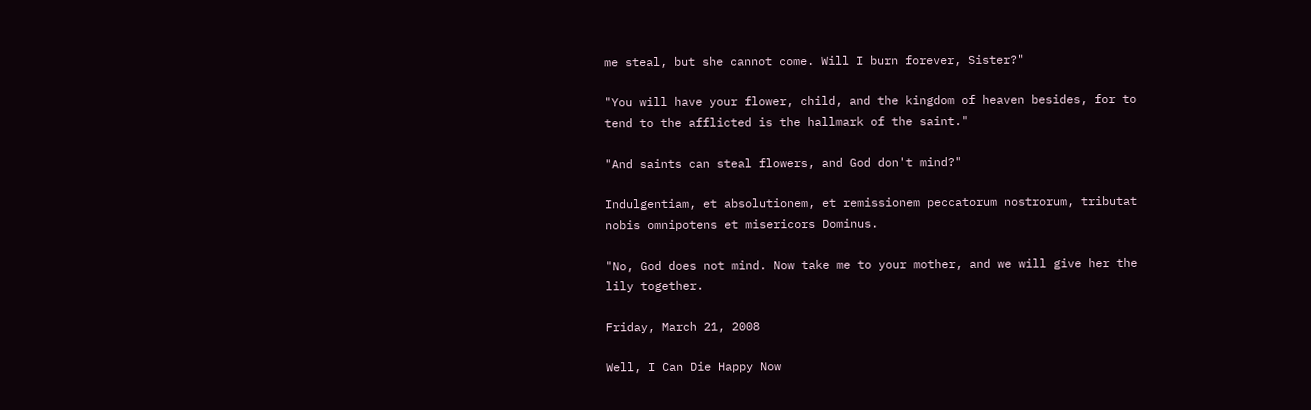me steal, but she cannot come. Will I burn forever, Sister?"

"You will have your flower, child, and the kingdom of heaven besides, for to tend to the afflicted is the hallmark of the saint."

"And saints can steal flowers, and God don't mind?"

Indulgentiam, et absolutionem, et remissionem peccatorum nostrorum, tributat nobis omnipotens et misericors Dominus.

"No, God does not mind. Now take me to your mother, and we will give her the lily together.

Friday, March 21, 2008

Well, I Can Die Happy Now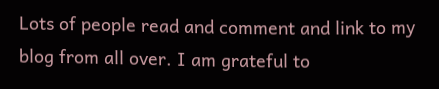Lots of people read and comment and link to my blog from all over. I am grateful to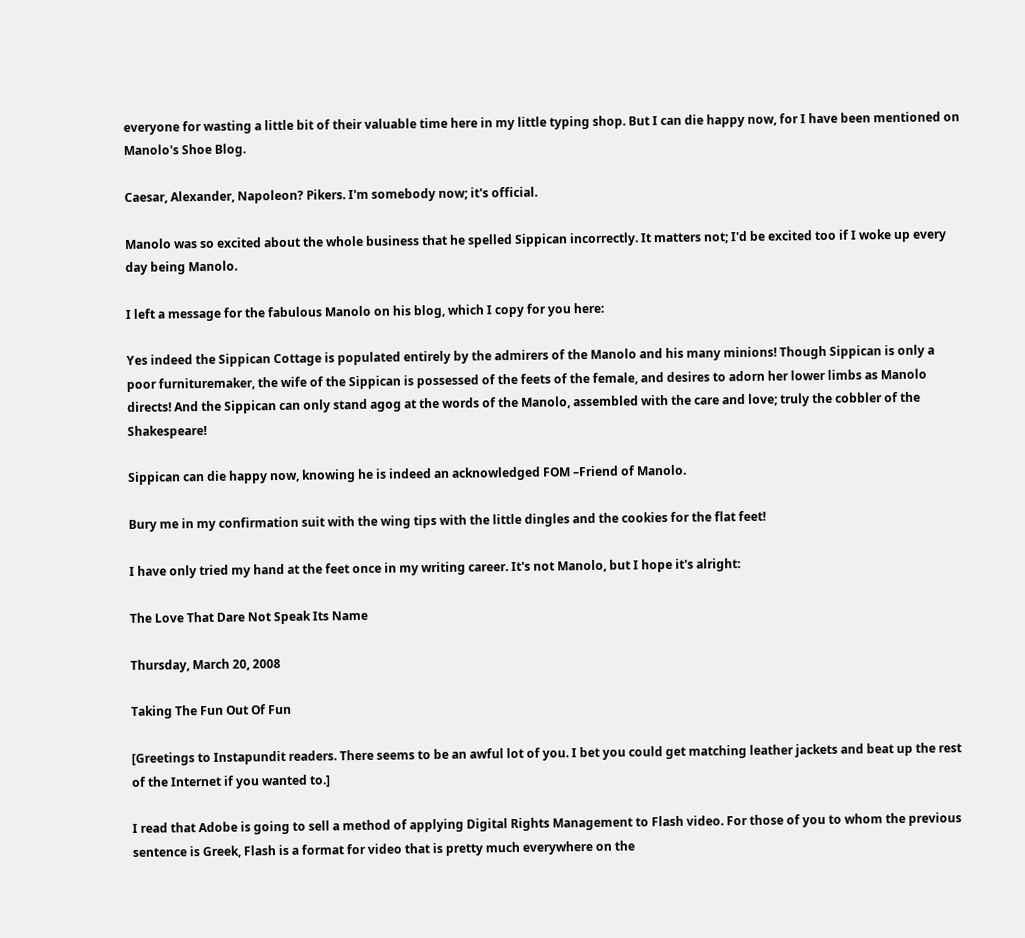everyone for wasting a little bit of their valuable time here in my little typing shop. But I can die happy now, for I have been mentioned on Manolo's Shoe Blog.

Caesar, Alexander, Napoleon? Pikers. I'm somebody now; it's official.

Manolo was so excited about the whole business that he spelled Sippican incorrectly. It matters not; I'd be excited too if I woke up every day being Manolo.

I left a message for the fabulous Manolo on his blog, which I copy for you here:

Yes indeed the Sippican Cottage is populated entirely by the admirers of the Manolo and his many minions! Though Sippican is only a poor furnituremaker, the wife of the Sippican is possessed of the feets of the female, and desires to adorn her lower limbs as Manolo directs! And the Sippican can only stand agog at the words of the Manolo, assembled with the care and love; truly the cobbler of the Shakespeare!

Sippican can die happy now, knowing he is indeed an acknowledged FOM –Friend of Manolo.

Bury me in my confirmation suit with the wing tips with the little dingles and the cookies for the flat feet!

I have only tried my hand at the feet once in my writing career. It's not Manolo, but I hope it's alright:

The Love That Dare Not Speak Its Name

Thursday, March 20, 2008

Taking The Fun Out Of Fun

[Greetings to Instapundit readers. There seems to be an awful lot of you. I bet you could get matching leather jackets and beat up the rest of the Internet if you wanted to.]

I read that Adobe is going to sell a method of applying Digital Rights Management to Flash video. For those of you to whom the previous sentence is Greek, Flash is a format for video that is pretty much everywhere on the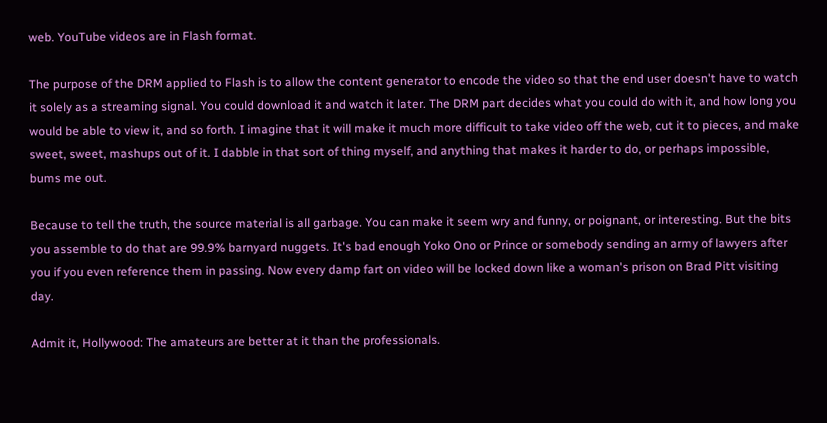web. YouTube videos are in Flash format.

The purpose of the DRM applied to Flash is to allow the content generator to encode the video so that the end user doesn't have to watch it solely as a streaming signal. You could download it and watch it later. The DRM part decides what you could do with it, and how long you would be able to view it, and so forth. I imagine that it will make it much more difficult to take video off the web, cut it to pieces, and make sweet, sweet, mashups out of it. I dabble in that sort of thing myself, and anything that makes it harder to do, or perhaps impossible, bums me out.

Because to tell the truth, the source material is all garbage. You can make it seem wry and funny, or poignant, or interesting. But the bits you assemble to do that are 99.9% barnyard nuggets. It's bad enough Yoko Ono or Prince or somebody sending an army of lawyers after you if you even reference them in passing. Now every damp fart on video will be locked down like a woman's prison on Brad Pitt visiting day.

Admit it, Hollywood: The amateurs are better at it than the professionals.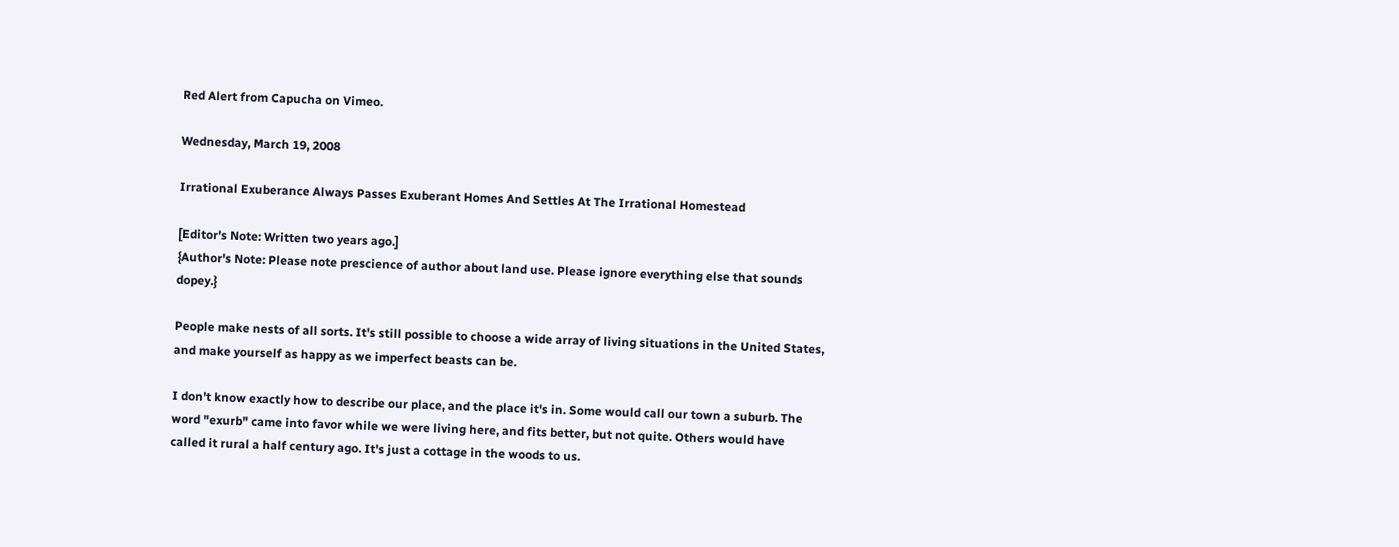Red Alert from Capucha on Vimeo.

Wednesday, March 19, 2008

Irrational Exuberance Always Passes Exuberant Homes And Settles At The Irrational Homestead

[Editor's Note: Written two years ago.]
{Author's Note: Please note prescience of author about land use. Please ignore everything else that sounds dopey.}

People make nests of all sorts. It's still possible to choose a wide array of living situations in the United States, and make yourself as happy as we imperfect beasts can be.

I don't know exactly how to describe our place, and the place it's in. Some would call our town a suburb. The word "exurb" came into favor while we were living here, and fits better, but not quite. Others would have called it rural a half century ago. It's just a cottage in the woods to us.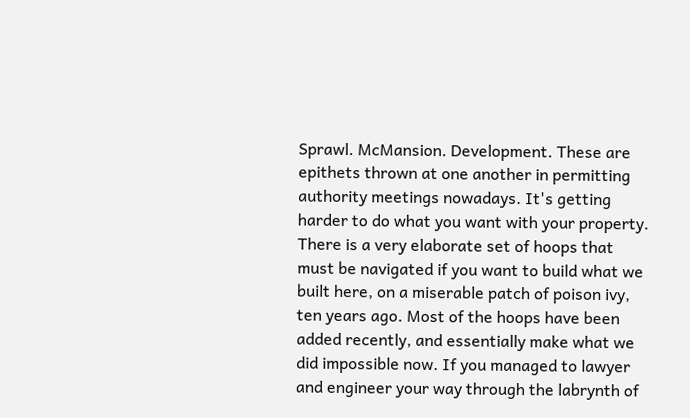Sprawl. McMansion. Development. These are epithets thrown at one another in permitting authority meetings nowadays. It's getting harder to do what you want with your property. There is a very elaborate set of hoops that must be navigated if you want to build what we built here, on a miserable patch of poison ivy, ten years ago. Most of the hoops have been added recently, and essentially make what we did impossible now. If you managed to lawyer and engineer your way through the labrynth of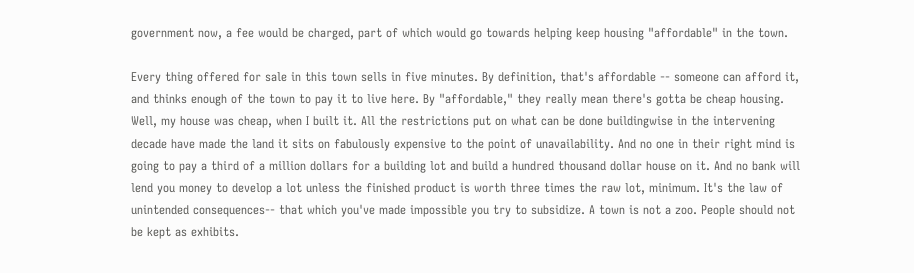government now, a fee would be charged, part of which would go towards helping keep housing "affordable" in the town.

Every thing offered for sale in this town sells in five minutes. By definition, that's affordable -- someone can afford it, and thinks enough of the town to pay it to live here. By "affordable," they really mean there's gotta be cheap housing. Well, my house was cheap, when I built it. All the restrictions put on what can be done buildingwise in the intervening decade have made the land it sits on fabulously expensive to the point of unavailability. And no one in their right mind is going to pay a third of a million dollars for a building lot and build a hundred thousand dollar house on it. And no bank will lend you money to develop a lot unless the finished product is worth three times the raw lot, minimum. It's the law of unintended consequences-- that which you've made impossible you try to subsidize. A town is not a zoo. People should not be kept as exhibits.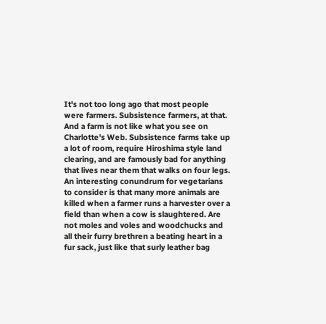It's not too long ago that most people were farmers. Subsistence farmers, at that. And a farm is not like what you see on Charlotte's Web. Subsistence farms take up a lot of room, require Hiroshima style land clearing, and are famously bad for anything that lives near them that walks on four legs. An interesting conundrum for vegetarians to consider is that many more animals are killed when a farmer runs a harvester over a field than when a cow is slaughtered. Are not moles and voles and woodchucks and all their furry brethren a beating heart in a fur sack, just like that surly leather bag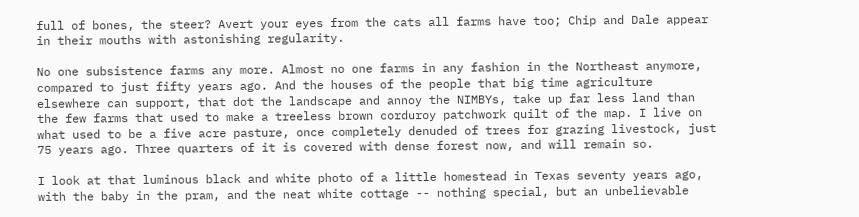full of bones, the steer? Avert your eyes from the cats all farms have too; Chip and Dale appear in their mouths with astonishing regularity.

No one subsistence farms any more. Almost no one farms in any fashion in the Northeast anymore, compared to just fifty years ago. And the houses of the people that big time agriculture elsewhere can support, that dot the landscape and annoy the NIMBYs, take up far less land than the few farms that used to make a treeless brown corduroy patchwork quilt of the map. I live on what used to be a five acre pasture, once completely denuded of trees for grazing livestock, just 75 years ago. Three quarters of it is covered with dense forest now, and will remain so.

I look at that luminous black and white photo of a little homestead in Texas seventy years ago, with the baby in the pram, and the neat white cottage -- nothing special, but an unbelievable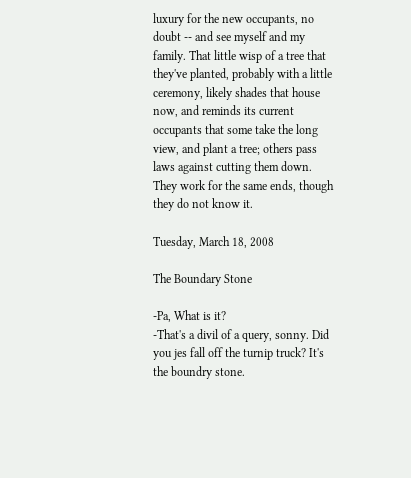luxury for the new occupants, no doubt -- and see myself and my family. That little wisp of a tree that they've planted, probably with a little ceremony, likely shades that house now, and reminds its current occupants that some take the long view, and plant a tree; others pass laws against cutting them down. They work for the same ends, though they do not know it.

Tuesday, March 18, 2008

The Boundary Stone

-Pa, What is it?
-That's a divil of a query, sonny. Did you jes fall off the turnip truck? It's the boundry stone.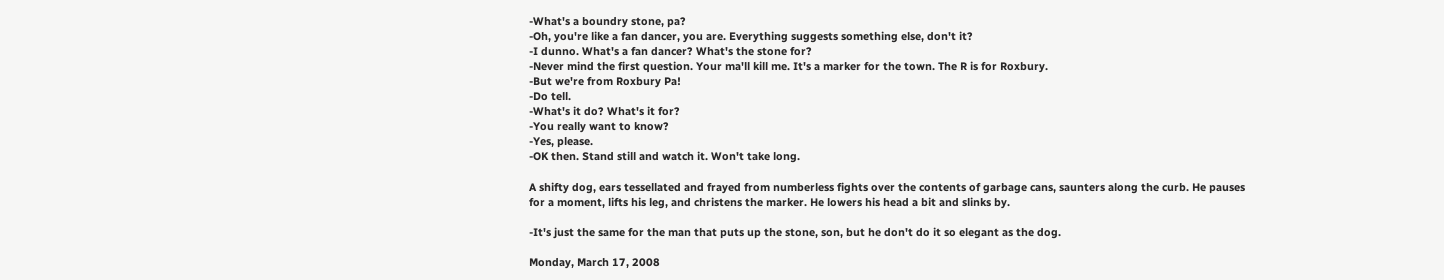-What's a boundry stone, pa?
-Oh, you're like a fan dancer, you are. Everything suggests something else, don't it?
-I dunno. What's a fan dancer? What's the stone for?
-Never mind the first question. Your ma'll kill me. It's a marker for the town. The R is for Roxbury.
-But we're from Roxbury Pa!
-Do tell.
-What's it do? What's it for?
-You really want to know?
-Yes, please.
-OK then. Stand still and watch it. Won't take long.

A shifty dog, ears tessellated and frayed from numberless fights over the contents of garbage cans, saunters along the curb. He pauses for a moment, lifts his leg, and christens the marker. He lowers his head a bit and slinks by.

-It's just the same for the man that puts up the stone, son, but he don't do it so elegant as the dog.

Monday, March 17, 2008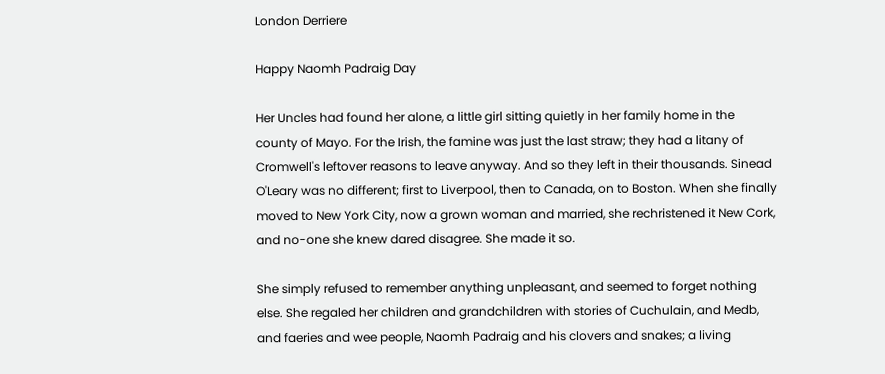London Derriere

Happy Naomh Padraig Day

Her Uncles had found her alone, a little girl sitting quietly in her family home in the county of Mayo. For the Irish, the famine was just the last straw; they had a litany of Cromwell's leftover reasons to leave anyway. And so they left in their thousands. Sinead O'Leary was no different; first to Liverpool, then to Canada, on to Boston. When she finally moved to New York City, now a grown woman and married, she rechristened it New Cork, and no-one she knew dared disagree. She made it so.

She simply refused to remember anything unpleasant, and seemed to forget nothing else. She regaled her children and grandchildren with stories of Cuchulain, and Medb, and faeries and wee people, Naomh Padraig and his clovers and snakes; a living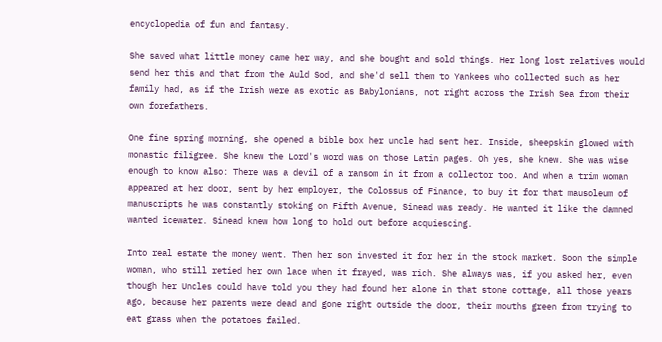encyclopedia of fun and fantasy.

She saved what little money came her way, and she bought and sold things. Her long lost relatives would send her this and that from the Auld Sod, and she'd sell them to Yankees who collected such as her family had, as if the Irish were as exotic as Babylonians, not right across the Irish Sea from their own forefathers.

One fine spring morning, she opened a bible box her uncle had sent her. Inside, sheepskin glowed with monastic filigree. She knew the Lord's word was on those Latin pages. Oh yes, she knew. She was wise enough to know also: There was a devil of a ransom in it from a collector too. And when a trim woman appeared at her door, sent by her employer, the Colossus of Finance, to buy it for that mausoleum of manuscripts he was constantly stoking on Fifth Avenue, Sinead was ready. He wanted it like the damned wanted icewater. Sinead knew how long to hold out before acquiescing.

Into real estate the money went. Then her son invested it for her in the stock market. Soon the simple woman, who still retied her own lace when it frayed, was rich. She always was, if you asked her, even though her Uncles could have told you they had found her alone in that stone cottage, all those years ago, because her parents were dead and gone right outside the door, their mouths green from trying to eat grass when the potatoes failed.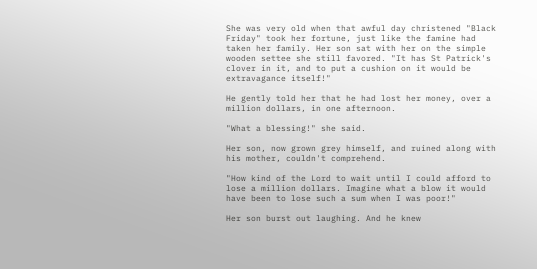She was very old when that awful day christened "Black Friday" took her fortune, just like the famine had taken her family. Her son sat with her on the simple wooden settee she still favored. "It has St Patrick's clover in it, and to put a cushion on it would be extravagance itself!"

He gently told her that he had lost her money, over a million dollars, in one afternoon.

"What a blessing!" she said.

Her son, now grown grey himself, and ruined along with his mother, couldn't comprehend.

"How kind of the Lord to wait until I could afford to lose a million dollars. Imagine what a blow it would have been to lose such a sum when I was poor!"

Her son burst out laughing. And he knew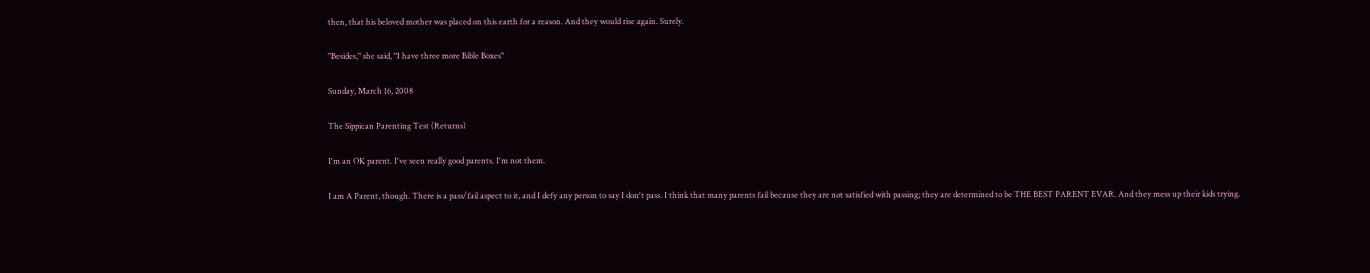then, that his beloved mother was placed on this earth for a reason. And they would rise again. Surely.

"Besides," she said, "I have three more Bible Boxes"

Sunday, March 16, 2008

The Sippican Parenting Test (Returns)

I'm an OK parent. I've seen really good parents. I'm not them.

I am A Parent, though. There is a pass/fail aspect to it, and I defy any person to say I don't pass. I think that many parents fail because they are not satisfied with passing; they are determined to be THE BEST PARENT EVAR. And they mess up their kids trying.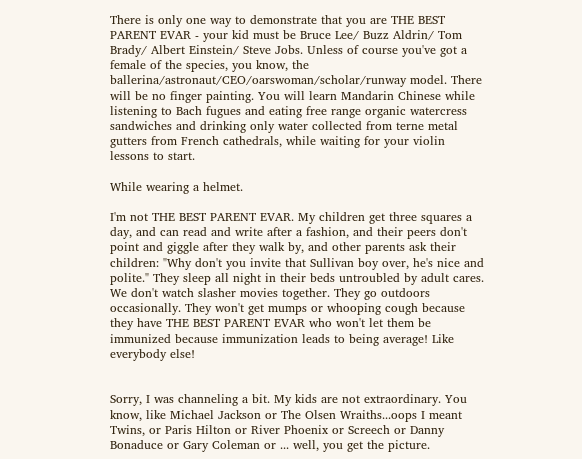There is only one way to demonstrate that you are THE BEST PARENT EVAR - your kid must be Bruce Lee/ Buzz Aldrin/ Tom Brady/ Albert Einstein/ Steve Jobs. Unless of course you've got a female of the species, you know, the ballerina/astronaut/CEO/oarswoman/scholar/runway model. There will be no finger painting. You will learn Mandarin Chinese while listening to Bach fugues and eating free range organic watercress sandwiches and drinking only water collected from terne metal gutters from French cathedrals, while waiting for your violin lessons to start.

While wearing a helmet.

I'm not THE BEST PARENT EVAR. My children get three squares a day, and can read and write after a fashion, and their peers don't point and giggle after they walk by, and other parents ask their children: "Why don't you invite that Sullivan boy over, he's nice and polite." They sleep all night in their beds untroubled by adult cares. We don't watch slasher movies together. They go outdoors occasionally. They won't get mumps or whooping cough because they have THE BEST PARENT EVAR who won't let them be immunized because immunization leads to being average! Like everybody else!


Sorry, I was channeling a bit. My kids are not extraordinary. You know, like Michael Jackson or The Olsen Wraiths...oops I meant Twins, or Paris Hilton or River Phoenix or Screech or Danny Bonaduce or Gary Coleman or ... well, you get the picture.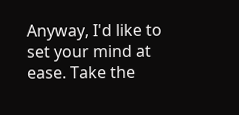Anyway, I'd like to set your mind at ease. Take the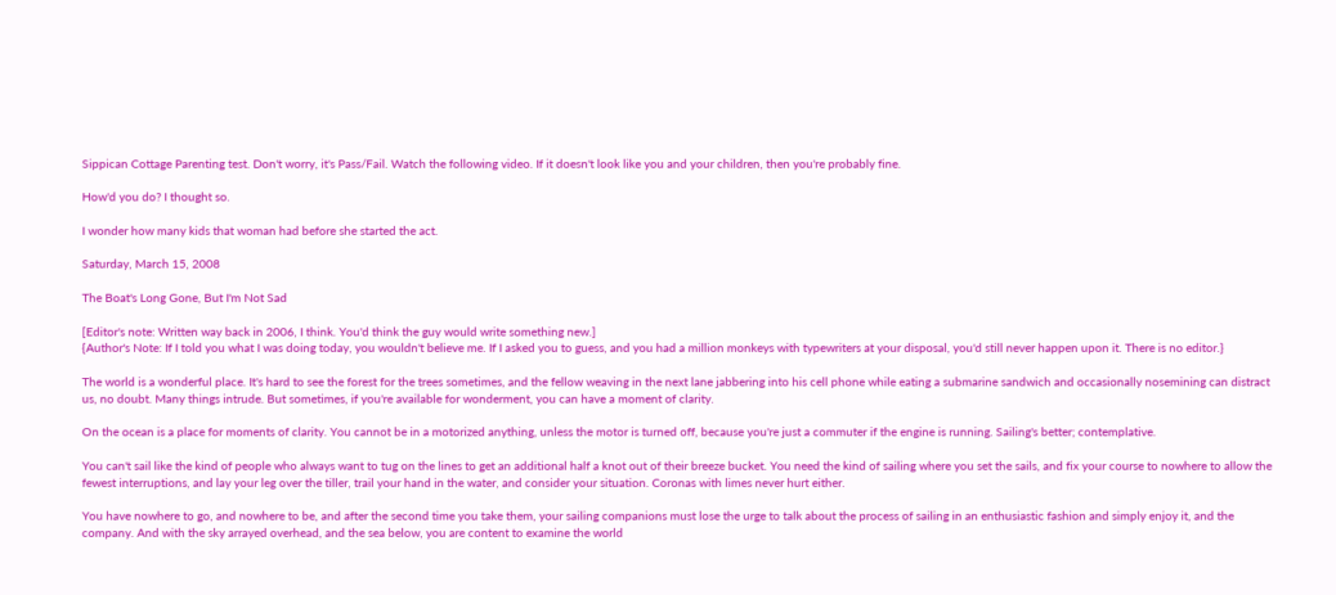Sippican Cottage Parenting test. Don't worry, it's Pass/Fail. Watch the following video. If it doesn't look like you and your children, then you're probably fine.

How'd you do? I thought so.

I wonder how many kids that woman had before she started the act.

Saturday, March 15, 2008

The Boat's Long Gone, But I'm Not Sad

[Editor's note: Written way back in 2006, I think. You'd think the guy would write something new.]
{Author's Note: If I told you what I was doing today, you wouldn't believe me. If I asked you to guess, and you had a million monkeys with typewriters at your disposal, you'd still never happen upon it. There is no editor.}

The world is a wonderful place. It's hard to see the forest for the trees sometimes, and the fellow weaving in the next lane jabbering into his cell phone while eating a submarine sandwich and occasionally nosemining can distract us, no doubt. Many things intrude. But sometimes, if you're available for wonderment, you can have a moment of clarity.

On the ocean is a place for moments of clarity. You cannot be in a motorized anything, unless the motor is turned off, because you're just a commuter if the engine is running. Sailing's better; contemplative.

You can't sail like the kind of people who always want to tug on the lines to get an additional half a knot out of their breeze bucket. You need the kind of sailing where you set the sails, and fix your course to nowhere to allow the fewest interruptions, and lay your leg over the tiller, trail your hand in the water, and consider your situation. Coronas with limes never hurt either.

You have nowhere to go, and nowhere to be, and after the second time you take them, your sailing companions must lose the urge to talk about the process of sailing in an enthusiastic fashion and simply enjoy it, and the company. And with the sky arrayed overhead, and the sea below, you are content to examine the world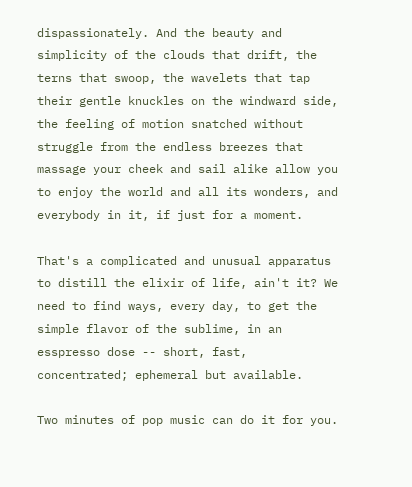dispassionately. And the beauty and simplicity of the clouds that drift, the terns that swoop, the wavelets that tap their gentle knuckles on the windward side, the feeling of motion snatched without struggle from the endless breezes that massage your cheek and sail alike allow you to enjoy the world and all its wonders, and everybody in it, if just for a moment.

That's a complicated and unusual apparatus to distill the elixir of life, ain't it? We need to find ways, every day, to get the simple flavor of the sublime, in an esspresso dose -- short, fast, concentrated; ephemeral but available.

Two minutes of pop music can do it for you.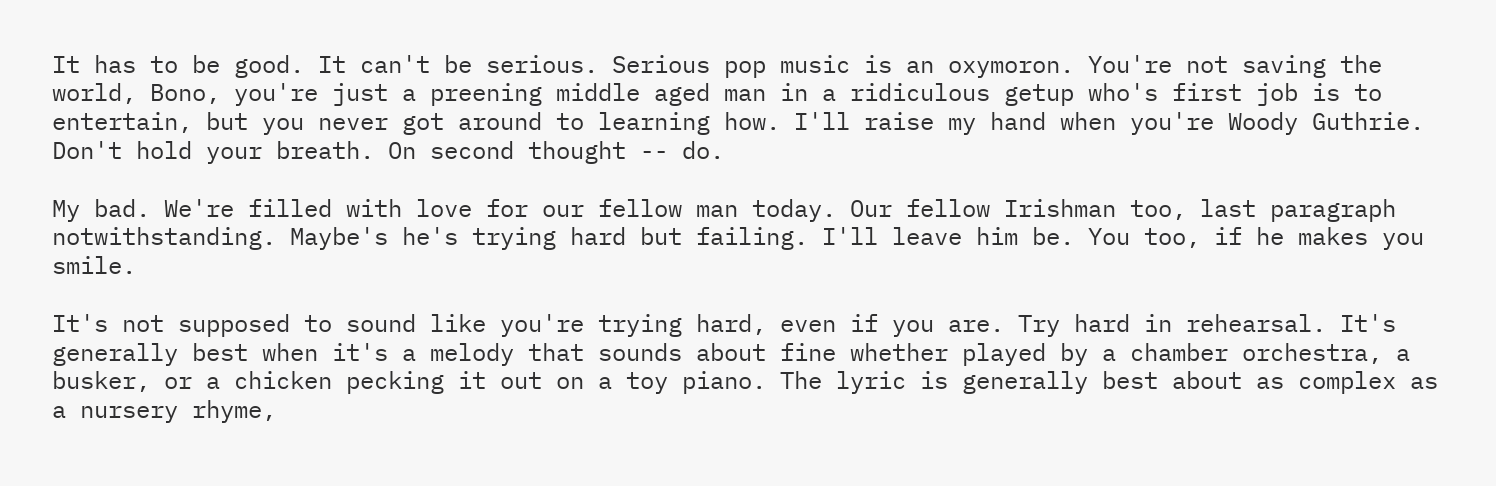It has to be good. It can't be serious. Serious pop music is an oxymoron. You're not saving the world, Bono, you're just a preening middle aged man in a ridiculous getup who's first job is to entertain, but you never got around to learning how. I'll raise my hand when you're Woody Guthrie. Don't hold your breath. On second thought -- do.

My bad. We're filled with love for our fellow man today. Our fellow Irishman too, last paragraph notwithstanding. Maybe's he's trying hard but failing. I'll leave him be. You too, if he makes you smile.

It's not supposed to sound like you're trying hard, even if you are. Try hard in rehearsal. It's generally best when it's a melody that sounds about fine whether played by a chamber orchestra, a busker, or a chicken pecking it out on a toy piano. The lyric is generally best about as complex as a nursery rhyme,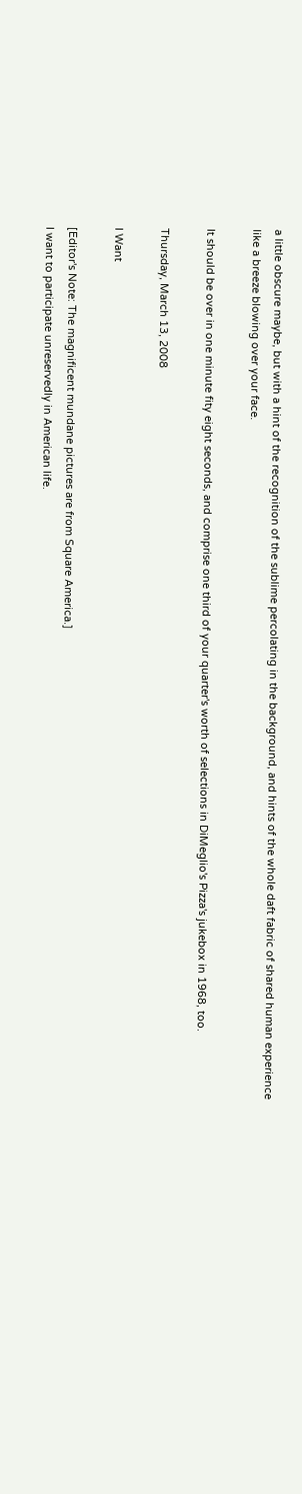a little obscure maybe, but with a hint of the recognition of the sublime percolating in the background, and hints of the whole daft fabric of shared human experience like a breeze blowing over your face.

It should be over in one minute fity eight seconds, and comprise one third of your quarter's worth of selections in DiMeglio's Pizza's jukebox in 1968, too.

Thursday, March 13, 2008

I Want

[Editor's Note: The magnificent mundane pictures are from Square America.]
I want to participate unreservedly in American life.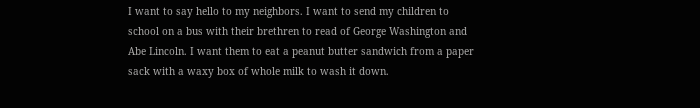I want to say hello to my neighbors. I want to send my children to school on a bus with their brethren to read of George Washington and Abe Lincoln. I want them to eat a peanut butter sandwich from a paper sack with a waxy box of whole milk to wash it down.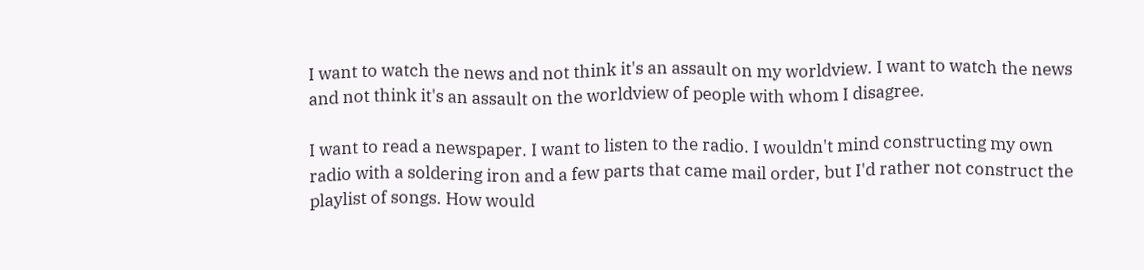I want to watch the news and not think it's an assault on my worldview. I want to watch the news and not think it's an assault on the worldview of people with whom I disagree.

I want to read a newspaper. I want to listen to the radio. I wouldn't mind constructing my own radio with a soldering iron and a few parts that came mail order, but I'd rather not construct the playlist of songs. How would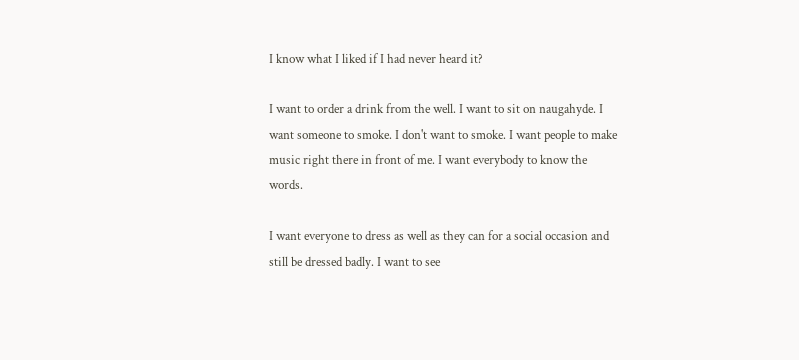I know what I liked if I had never heard it?

I want to order a drink from the well. I want to sit on naugahyde. I want someone to smoke. I don't want to smoke. I want people to make music right there in front of me. I want everybody to know the words.

I want everyone to dress as well as they can for a social occasion and still be dressed badly. I want to see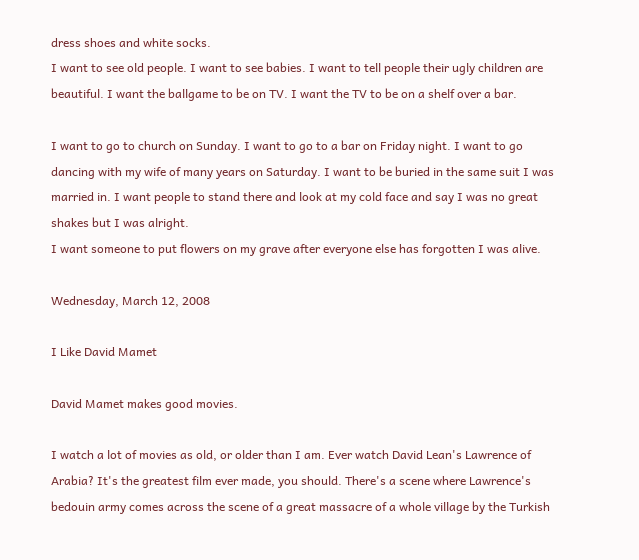dress shoes and white socks.
I want to see old people. I want to see babies. I want to tell people their ugly children are beautiful. I want the ballgame to be on TV. I want the TV to be on a shelf over a bar.

I want to go to church on Sunday. I want to go to a bar on Friday night. I want to go dancing with my wife of many years on Saturday. I want to be buried in the same suit I was married in. I want people to stand there and look at my cold face and say I was no great shakes but I was alright.
I want someone to put flowers on my grave after everyone else has forgotten I was alive.

Wednesday, March 12, 2008

I Like David Mamet

David Mamet makes good movies.

I watch a lot of movies as old, or older than I am. Ever watch David Lean's Lawrence of Arabia? It's the greatest film ever made, you should. There's a scene where Lawrence's bedouin army comes across the scene of a great massacre of a whole village by the Turkish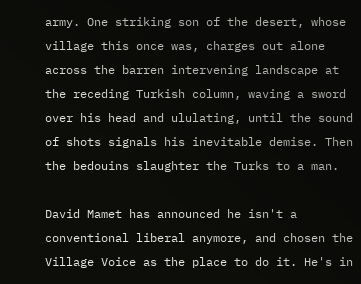army. One striking son of the desert, whose village this once was, charges out alone across the barren intervening landscape at the receding Turkish column, waving a sword over his head and ululating, until the sound of shots signals his inevitable demise. Then the bedouins slaughter the Turks to a man.

David Mamet has announced he isn't a conventional liberal anymore, and chosen the Village Voice as the place to do it. He's in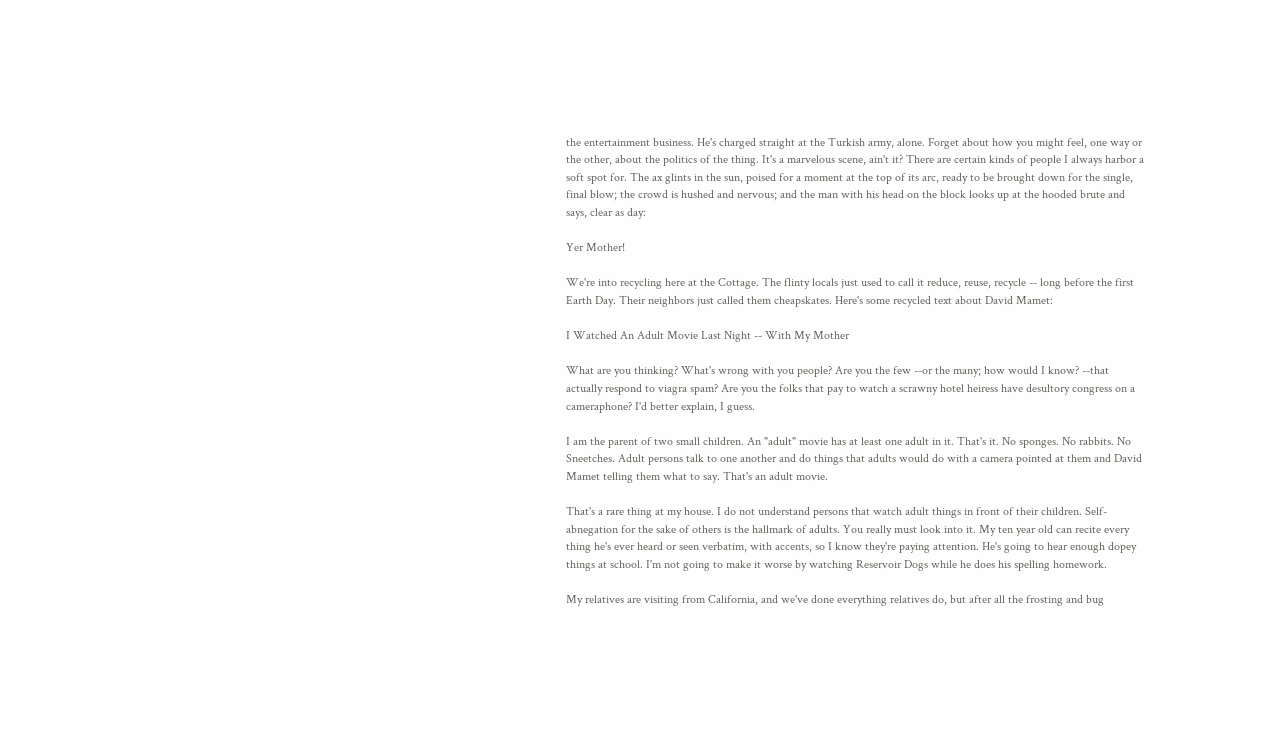the entertainment business. He's charged straight at the Turkish army, alone. Forget about how you might feel, one way or the other, about the politics of the thing. It's a marvelous scene, ain't it? There are certain kinds of people I always harbor a soft spot for. The ax glints in the sun, poised for a moment at the top of its arc, ready to be brought down for the single, final blow; the crowd is hushed and nervous; and the man with his head on the block looks up at the hooded brute and says, clear as day:

Yer Mother!

We're into recycling here at the Cottage. The flinty locals just used to call it reduce, reuse, recycle -- long before the first Earth Day. Their neighbors just called them cheapskates. Here's some recycled text about David Mamet:

I Watched An Adult Movie Last Night -- With My Mother

What are you thinking? What's wrong with you people? Are you the few --or the many; how would I know? --that actually respond to viagra spam? Are you the folks that pay to watch a scrawny hotel heiress have desultory congress on a cameraphone? I'd better explain, I guess.

I am the parent of two small children. An "adult" movie has at least one adult in it. That's it. No sponges. No rabbits. No Sneetches. Adult persons talk to one another and do things that adults would do with a camera pointed at them and David Mamet telling them what to say. That's an adult movie.

That's a rare thing at my house. I do not understand persons that watch adult things in front of their children. Self-abnegation for the sake of others is the hallmark of adults. You really must look into it. My ten year old can recite every thing he's ever heard or seen verbatim, with accents, so I know they're paying attention. He's going to hear enough dopey things at school. I'm not going to make it worse by watching Reservoir Dogs while he does his spelling homework.

My relatives are visiting from California, and we've done everything relatives do, but after all the frosting and bug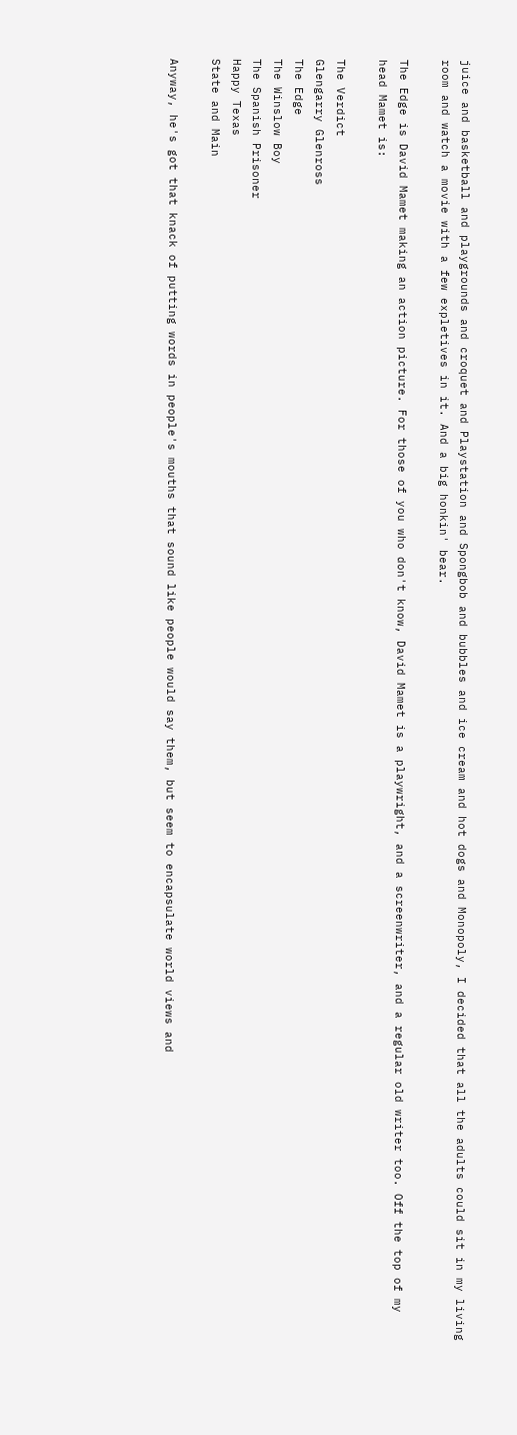juice and basketball and playgrounds and croquet and Playstation and Spongbob and bubbles and ice cream and hot dogs and Monopoly, I decided that all the adults could sit in my living room and watch a movie with a few expletives in it. And a big honkin' bear.

The Edge is David Mamet making an action picture. For those of you who don't know, David Mamet is a playwright, and a screenwriter, and a regular old writer too. Off the top of my head Mamet is:

The Verdict
Glengarry Glenross
The Edge
The Winslow Boy
The Spanish Prisoner
Happy Texas
State and Main

Anyway, he's got that knack of putting words in people's mouths that sound like people would say them, but seem to encapsulate world views and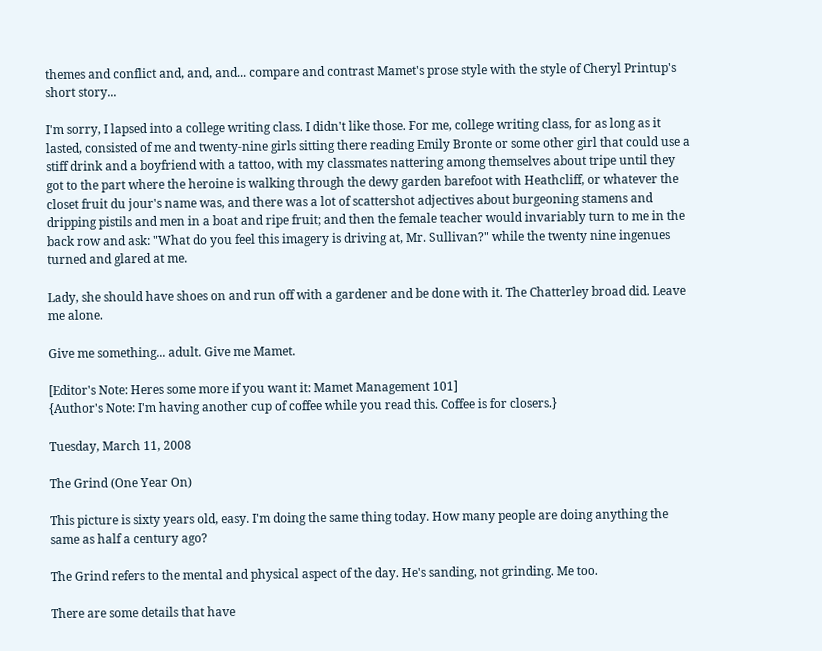themes and conflict and, and, and... compare and contrast Mamet's prose style with the style of Cheryl Printup's short story...

I'm sorry, I lapsed into a college writing class. I didn't like those. For me, college writing class, for as long as it lasted, consisted of me and twenty-nine girls sitting there reading Emily Bronte or some other girl that could use a stiff drink and a boyfriend with a tattoo, with my classmates nattering among themselves about tripe until they got to the part where the heroine is walking through the dewy garden barefoot with Heathcliff, or whatever the closet fruit du jour's name was, and there was a lot of scattershot adjectives about burgeoning stamens and dripping pistils and men in a boat and ripe fruit; and then the female teacher would invariably turn to me in the back row and ask: "What do you feel this imagery is driving at, Mr. Sullivan?" while the twenty nine ingenues turned and glared at me.

Lady, she should have shoes on and run off with a gardener and be done with it. The Chatterley broad did. Leave me alone.

Give me something... adult. Give me Mamet.

[Editor's Note: Heres some more if you want it: Mamet Management 101]
{Author's Note: I'm having another cup of coffee while you read this. Coffee is for closers.}

Tuesday, March 11, 2008

The Grind (One Year On)

This picture is sixty years old, easy. I'm doing the same thing today. How many people are doing anything the same as half a century ago?

The Grind refers to the mental and physical aspect of the day. He's sanding, not grinding. Me too.

There are some details that have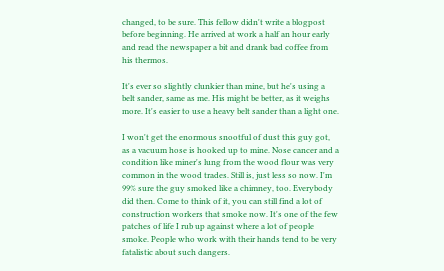changed, to be sure. This fellow didn't write a blogpost before beginning. He arrived at work a half an hour early and read the newspaper a bit and drank bad coffee from his thermos.

It's ever so slightly clunkier than mine, but he's using a belt sander, same as me. His might be better, as it weighs more. It's easier to use a heavy belt sander than a light one.

I won't get the enormous snootful of dust this guy got, as a vacuum hose is hooked up to mine. Nose cancer and a condition like miner's lung from the wood flour was very common in the wood trades. Still is, just less so now. I'm 99% sure the guy smoked like a chimney, too. Everybody did then. Come to think of it, you can still find a lot of construction workers that smoke now. It's one of the few patches of life I rub up against where a lot of people smoke. People who work with their hands tend to be very fatalistic about such dangers.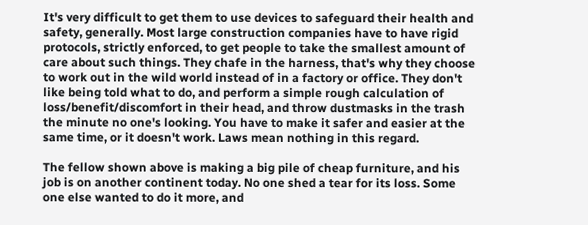It's very difficult to get them to use devices to safeguard their health and safety, generally. Most large construction companies have to have rigid protocols, strictly enforced, to get people to take the smallest amount of care about such things. They chafe in the harness, that's why they choose to work out in the wild world instead of in a factory or office. They don't like being told what to do, and perform a simple rough calculation of loss/benefit/discomfort in their head, and throw dustmasks in the trash the minute no one's looking. You have to make it safer and easier at the same time, or it doesn't work. Laws mean nothing in this regard.

The fellow shown above is making a big pile of cheap furniture, and his job is on another continent today. No one shed a tear for its loss. Some one else wanted to do it more, and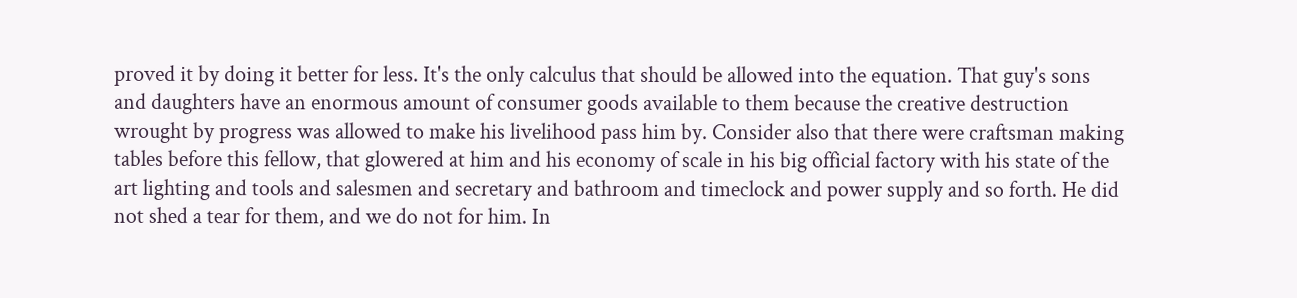proved it by doing it better for less. It's the only calculus that should be allowed into the equation. That guy's sons and daughters have an enormous amount of consumer goods available to them because the creative destruction wrought by progress was allowed to make his livelihood pass him by. Consider also that there were craftsman making tables before this fellow, that glowered at him and his economy of scale in his big official factory with his state of the art lighting and tools and salesmen and secretary and bathroom and timeclock and power supply and so forth. He did not shed a tear for them, and we do not for him. In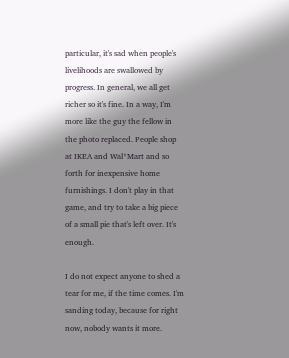particular, it's sad when people's livelihoods are swallowed by progress. In general, we all get richer so it's fine. In a way, I'm more like the guy the fellow in the photo replaced. People shop at IKEA and Wal*Mart and so forth for inexpensive home furnishings. I don't play in that game, and try to take a big piece of a small pie that's left over. It's enough.

I do not expect anyone to shed a tear for me, if the time comes. I'm sanding today, because for right now, nobody wants it more.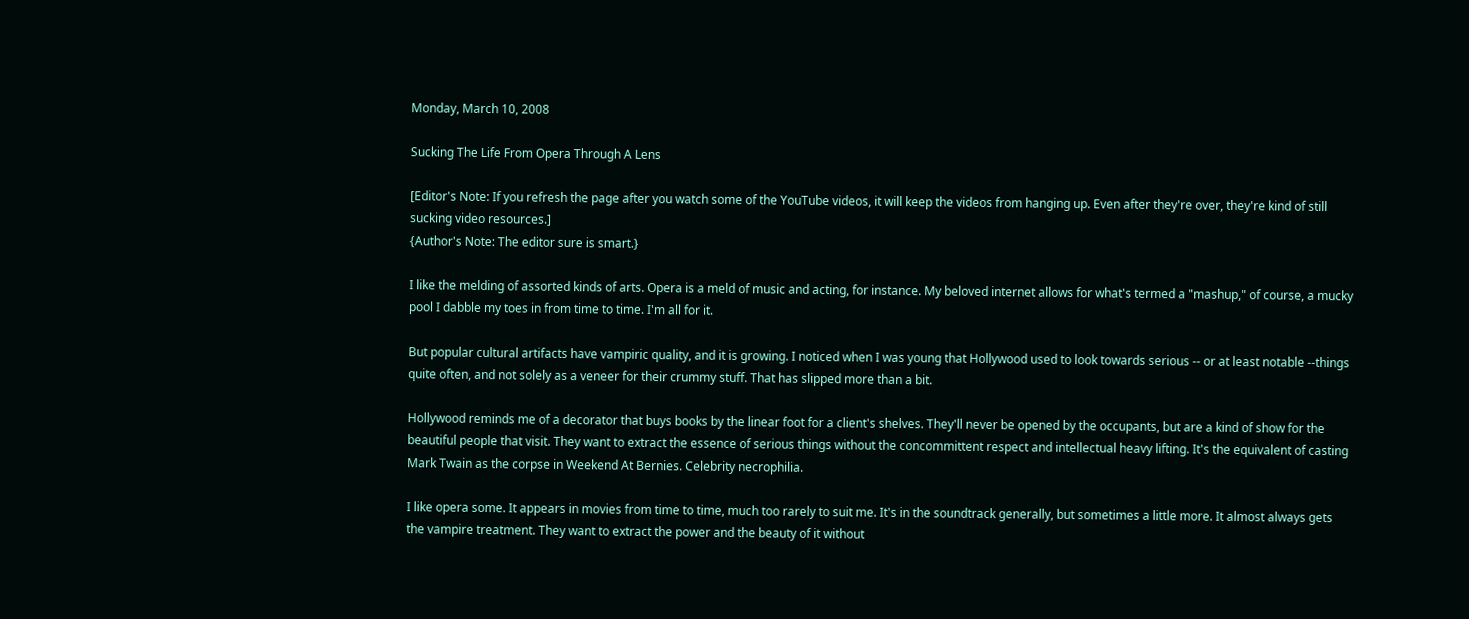Monday, March 10, 2008

Sucking The Life From Opera Through A Lens

[Editor's Note: If you refresh the page after you watch some of the YouTube videos, it will keep the videos from hanging up. Even after they're over, they're kind of still sucking video resources.]
{Author's Note: The editor sure is smart.}

I like the melding of assorted kinds of arts. Opera is a meld of music and acting, for instance. My beloved internet allows for what's termed a "mashup," of course, a mucky pool I dabble my toes in from time to time. I'm all for it.

But popular cultural artifacts have vampiric quality, and it is growing. I noticed when I was young that Hollywood used to look towards serious -- or at least notable --things quite often, and not solely as a veneer for their crummy stuff. That has slipped more than a bit.

Hollywood reminds me of a decorator that buys books by the linear foot for a client's shelves. They'll never be opened by the occupants, but are a kind of show for the beautiful people that visit. They want to extract the essence of serious things without the concommittent respect and intellectual heavy lifting. It's the equivalent of casting Mark Twain as the corpse in Weekend At Bernies. Celebrity necrophilia.

I like opera some. It appears in movies from time to time, much too rarely to suit me. It's in the soundtrack generally, but sometimes a little more. It almost always gets the vampire treatment. They want to extract the power and the beauty of it without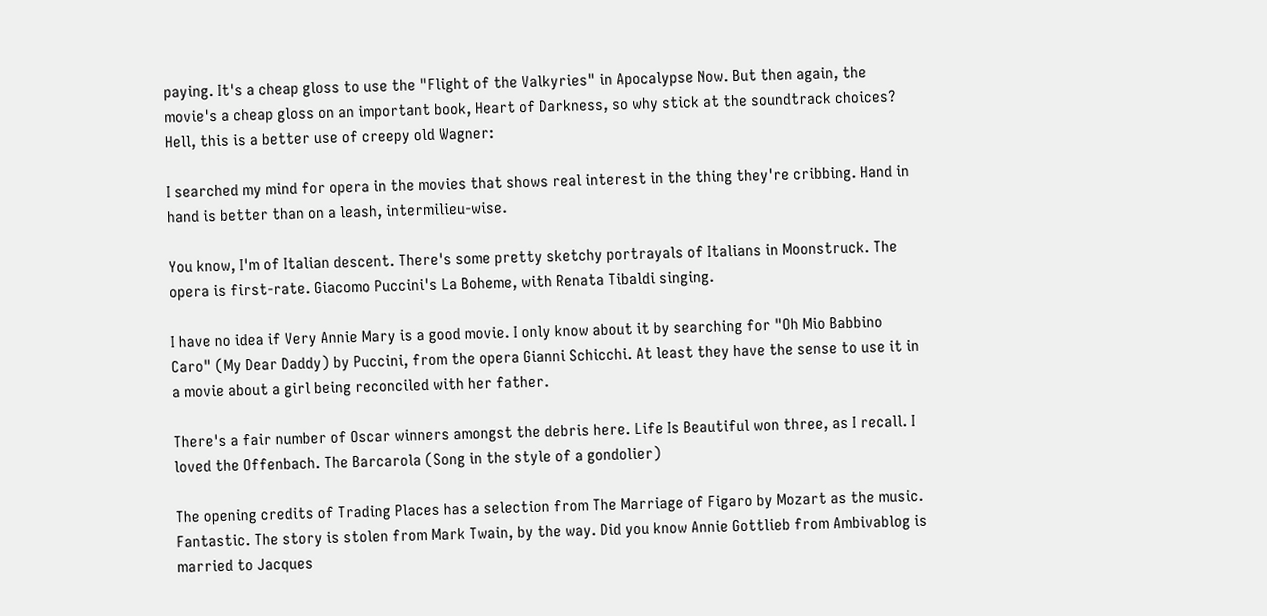paying. It's a cheap gloss to use the "Flight of the Valkyries" in Apocalypse Now. But then again, the movie's a cheap gloss on an important book, Heart of Darkness, so why stick at the soundtrack choices? Hell, this is a better use of creepy old Wagner:

I searched my mind for opera in the movies that shows real interest in the thing they're cribbing. Hand in hand is better than on a leash, intermilieu-wise.

You know, I'm of Italian descent. There's some pretty sketchy portrayals of Italians in Moonstruck. The opera is first-rate. Giacomo Puccini's La Boheme, with Renata Tibaldi singing.

I have no idea if Very Annie Mary is a good movie. I only know about it by searching for "Oh Mio Babbino Caro" (My Dear Daddy) by Puccini, from the opera Gianni Schicchi. At least they have the sense to use it in a movie about a girl being reconciled with her father.

There's a fair number of Oscar winners amongst the debris here. Life Is Beautiful won three, as I recall. I loved the Offenbach. The Barcarola (Song in the style of a gondolier)

The opening credits of Trading Places has a selection from The Marriage of Figaro by Mozart as the music. Fantastic. The story is stolen from Mark Twain, by the way. Did you know Annie Gottlieb from Ambivablog is married to Jacques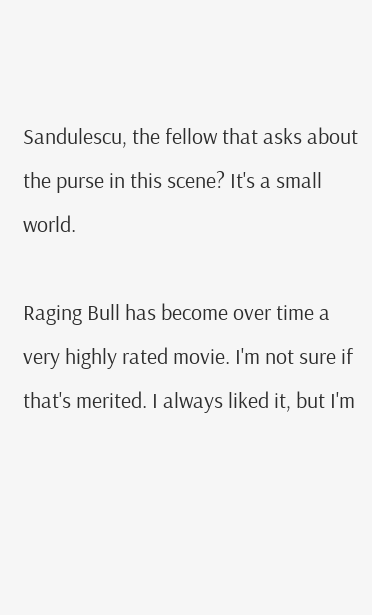Sandulescu, the fellow that asks about the purse in this scene? It's a small world.

Raging Bull has become over time a very highly rated movie. I'm not sure if that's merited. I always liked it, but I'm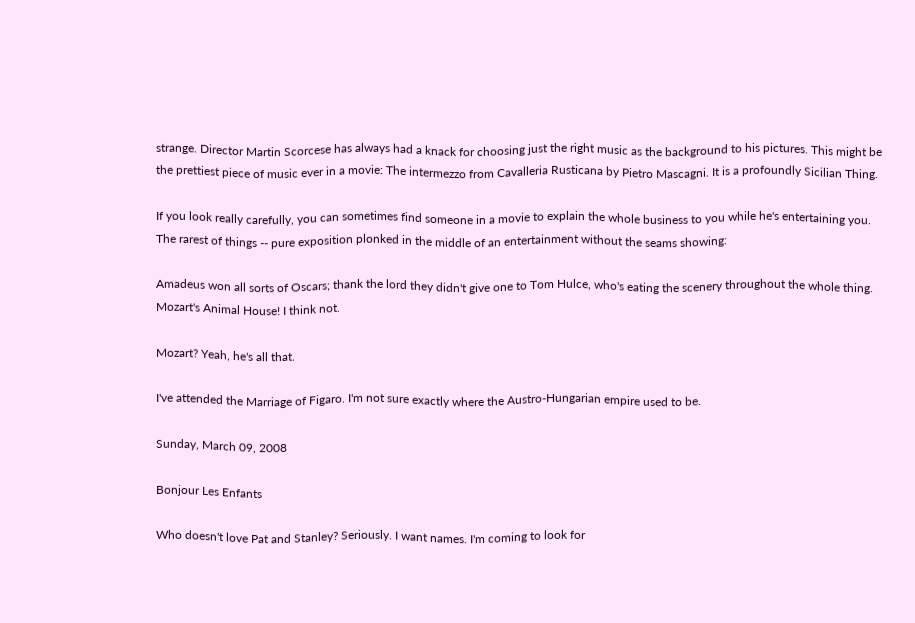strange. Director Martin Scorcese has always had a knack for choosing just the right music as the background to his pictures. This might be the prettiest piece of music ever in a movie: The intermezzo from Cavalleria Rusticana by Pietro Mascagni. It is a profoundly Sicilian Thing.

If you look really carefully, you can sometimes find someone in a movie to explain the whole business to you while he's entertaining you. The rarest of things -- pure exposition plonked in the middle of an entertainment without the seams showing:

Amadeus won all sorts of Oscars; thank the lord they didn't give one to Tom Hulce, who's eating the scenery throughout the whole thing. Mozart's Animal House! I think not.

Mozart? Yeah, he's all that.

I've attended the Marriage of Figaro. I'm not sure exactly where the Austro-Hungarian empire used to be.

Sunday, March 09, 2008

Bonjour Les Enfants

Who doesn't love Pat and Stanley? Seriously. I want names. I'm coming to look for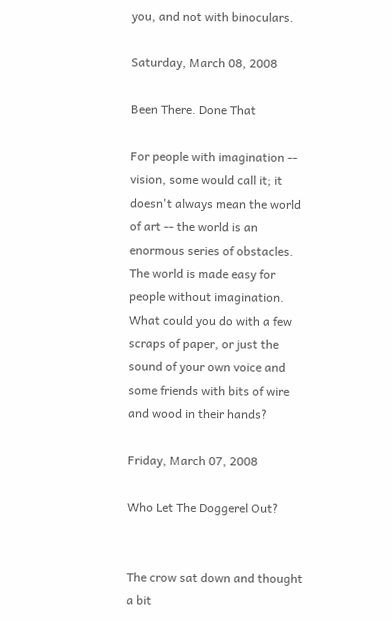you, and not with binoculars.

Saturday, March 08, 2008

Been There. Done That

For people with imagination -- vision, some would call it; it doesn't always mean the world of art -- the world is an enormous series of obstacles. The world is made easy for people without imagination. What could you do with a few scraps of paper, or just the sound of your own voice and some friends with bits of wire and wood in their hands?

Friday, March 07, 2008

Who Let The Doggerel Out?


The crow sat down and thought a bit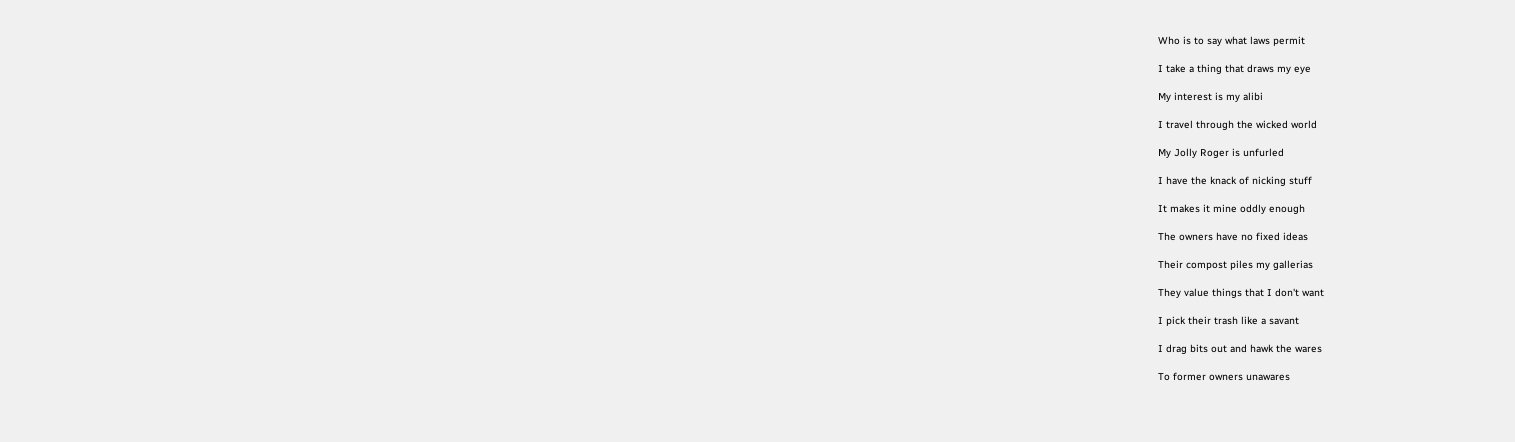Who is to say what laws permit

I take a thing that draws my eye

My interest is my alibi

I travel through the wicked world

My Jolly Roger is unfurled

I have the knack of nicking stuff

It makes it mine oddly enough

The owners have no fixed ideas

Their compost piles my gallerias

They value things that I don't want

I pick their trash like a savant

I drag bits out and hawk the wares

To former owners unawares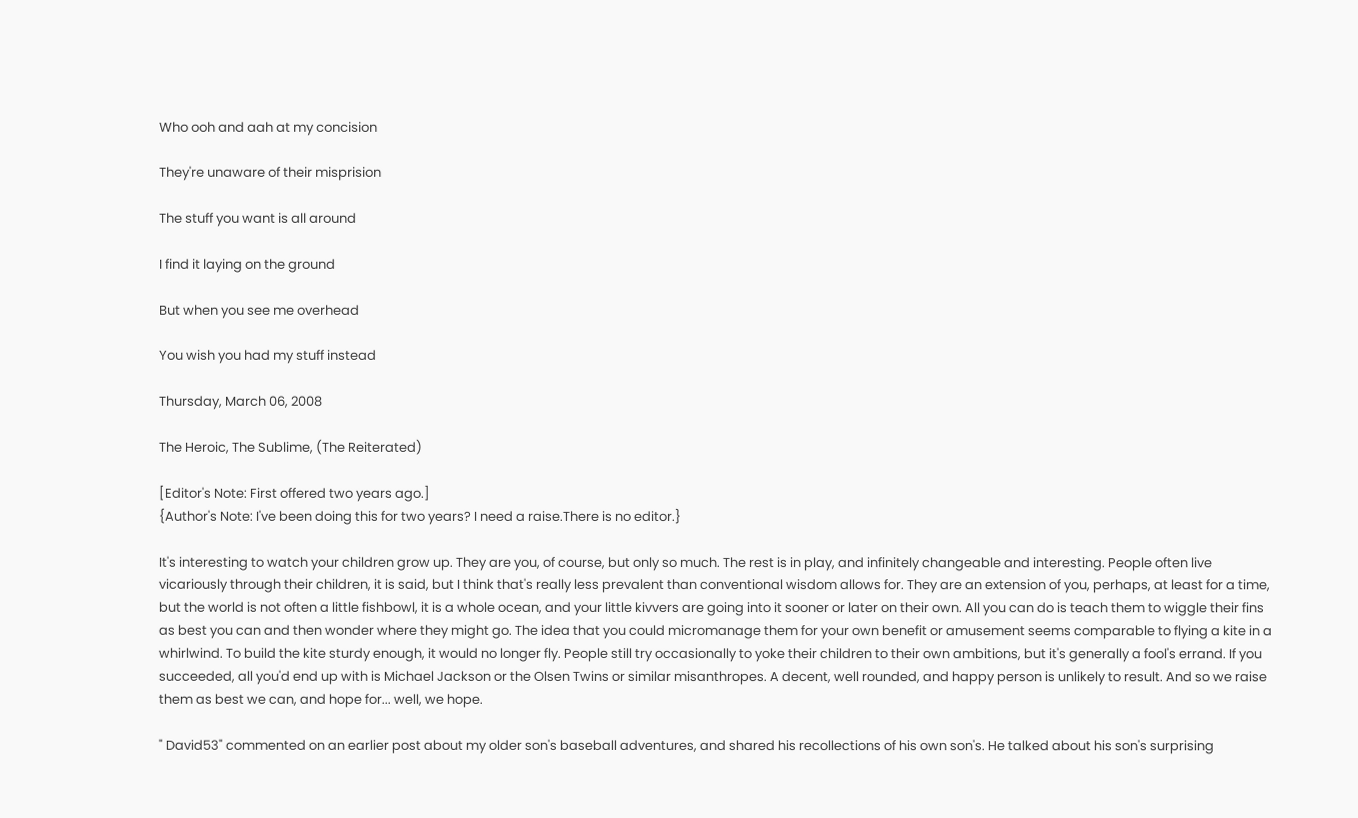Who ooh and aah at my concision

They're unaware of their misprision

The stuff you want is all around

I find it laying on the ground

But when you see me overhead

You wish you had my stuff instead

Thursday, March 06, 2008

The Heroic, The Sublime, (The Reiterated)

[Editor's Note: First offered two years ago.]
{Author's Note: I've been doing this for two years? I need a raise.There is no editor.}

It's interesting to watch your children grow up. They are you, of course, but only so much. The rest is in play, and infinitely changeable and interesting. People often live vicariously through their children, it is said, but I think that's really less prevalent than conventional wisdom allows for. They are an extension of you, perhaps, at least for a time, but the world is not often a little fishbowl, it is a whole ocean, and your little kivvers are going into it sooner or later on their own. All you can do is teach them to wiggle their fins as best you can and then wonder where they might go. The idea that you could micromanage them for your own benefit or amusement seems comparable to flying a kite in a whirlwind. To build the kite sturdy enough, it would no longer fly. People still try occasionally to yoke their children to their own ambitions, but it's generally a fool's errand. If you succeeded, all you'd end up with is Michael Jackson or the Olsen Twins or similar misanthropes. A decent, well rounded, and happy person is unlikely to result. And so we raise them as best we can, and hope for... well, we hope.

" David53" commented on an earlier post about my older son's baseball adventures, and shared his recollections of his own son's. He talked about his son's surprising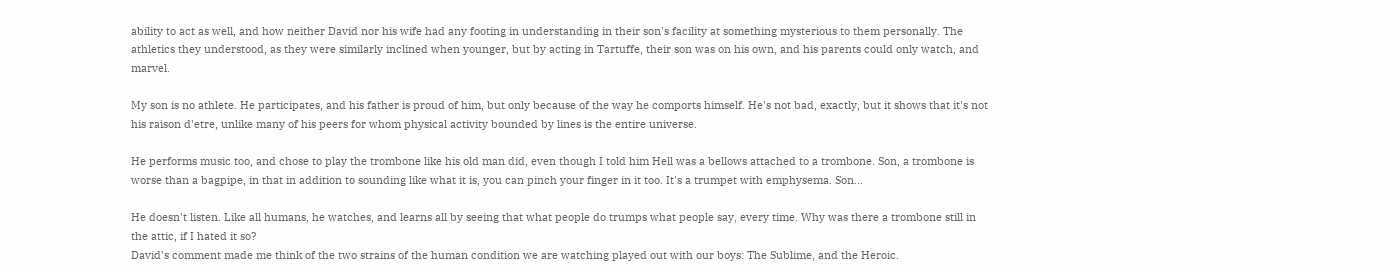ability to act as well, and how neither David nor his wife had any footing in understanding in their son's facility at something mysterious to them personally. The athletics they understood, as they were similarly inclined when younger, but by acting in Tartuffe, their son was on his own, and his parents could only watch, and marvel.

My son is no athlete. He participates, and his father is proud of him, but only because of the way he comports himself. He's not bad, exactly, but it shows that it's not his raison d'etre, unlike many of his peers for whom physical activity bounded by lines is the entire universe.

He performs music too, and chose to play the trombone like his old man did, even though I told him Hell was a bellows attached to a trombone. Son, a trombone is worse than a bagpipe, in that in addition to sounding like what it is, you can pinch your finger in it too. It's a trumpet with emphysema. Son...

He doesn't listen. Like all humans, he watches, and learns all by seeing that what people do trumps what people say, every time. Why was there a trombone still in the attic, if I hated it so?
David's comment made me think of the two strains of the human condition we are watching played out with our boys: The Sublime, and the Heroic.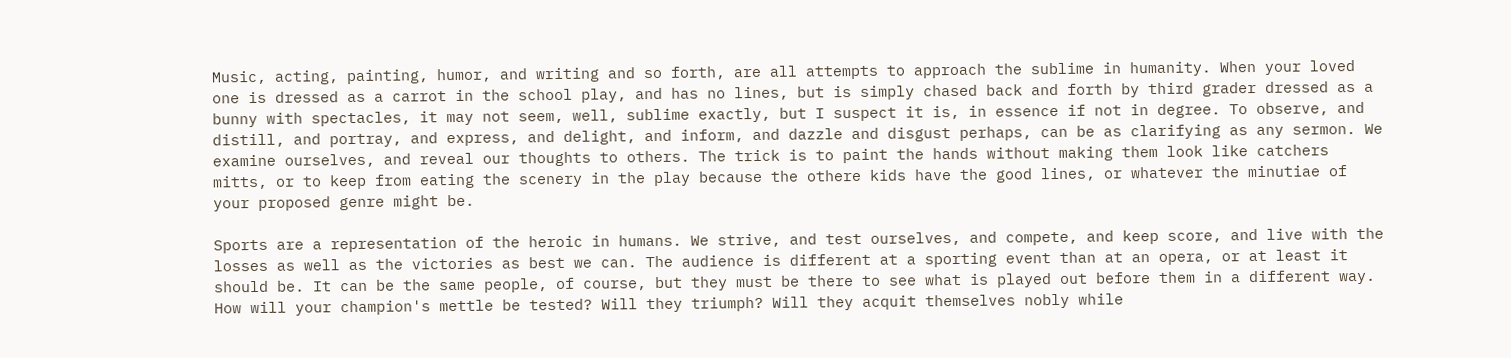Music, acting, painting, humor, and writing and so forth, are all attempts to approach the sublime in humanity. When your loved one is dressed as a carrot in the school play, and has no lines, but is simply chased back and forth by third grader dressed as a bunny with spectacles, it may not seem, well, sublime exactly, but I suspect it is, in essence if not in degree. To observe, and distill, and portray, and express, and delight, and inform, and dazzle and disgust perhaps, can be as clarifying as any sermon. We examine ourselves, and reveal our thoughts to others. The trick is to paint the hands without making them look like catchers mitts, or to keep from eating the scenery in the play because the othere kids have the good lines, or whatever the minutiae of your proposed genre might be.

Sports are a representation of the heroic in humans. We strive, and test ourselves, and compete, and keep score, and live with the losses as well as the victories as best we can. The audience is different at a sporting event than at an opera, or at least it should be. It can be the same people, of course, but they must be there to see what is played out before them in a different way. How will your champion's mettle be tested? Will they triumph? Will they acquit themselves nobly while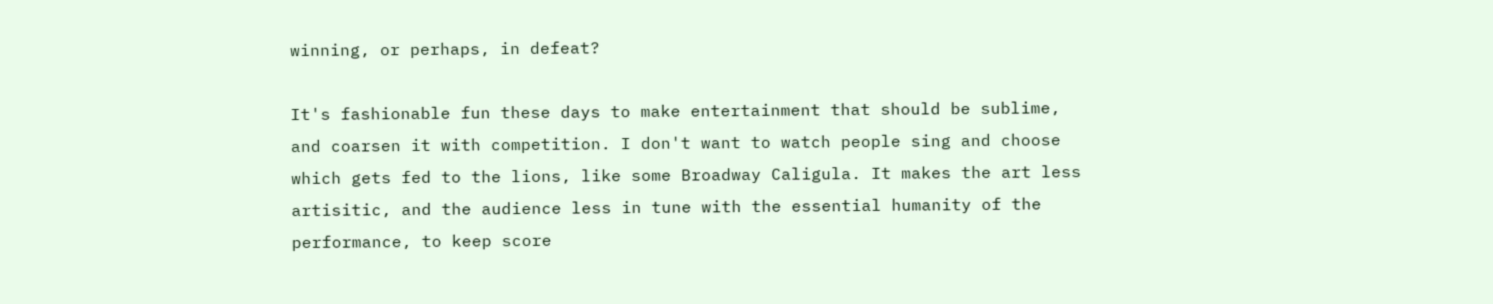winning, or perhaps, in defeat?

It's fashionable fun these days to make entertainment that should be sublime, and coarsen it with competition. I don't want to watch people sing and choose which gets fed to the lions, like some Broadway Caligula. It makes the art less artisitic, and the audience less in tune with the essential humanity of the performance, to keep score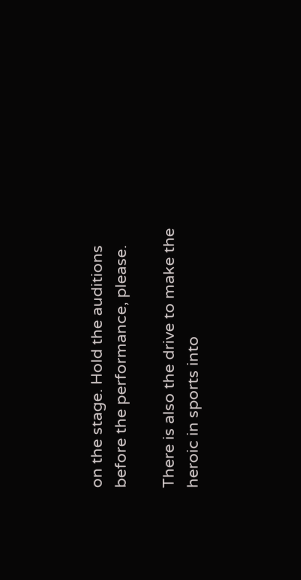on the stage. Hold the auditions before the performance, please.

There is also the drive to make the heroic in sports into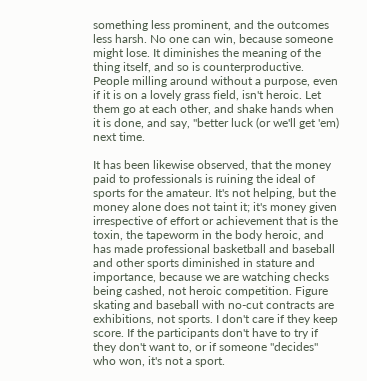something less prominent, and the outcomes less harsh. No one can win, because someone might lose. It diminishes the meaning of the thing itself, and so is counterproductive. People milling around without a purpose, even if it is on a lovely grass field, isn't heroic. Let them go at each other, and shake hands when it is done, and say, "better luck (or we'll get 'em) next time.

It has been likewise observed, that the money paid to professionals is ruining the ideal of sports for the amateur. It's not helping, but the money alone does not taint it; it's money given irrespective of effort or achievement that is the toxin, the tapeworm in the body heroic, and has made professional basketball and baseball and other sports diminished in stature and importance, because we are watching checks being cashed, not heroic competition. Figure skating and baseball with no-cut contracts are exhibitions, not sports. I don't care if they keep score. If the participants don't have to try if they don't want to, or if someone "decides" who won, it's not a sport.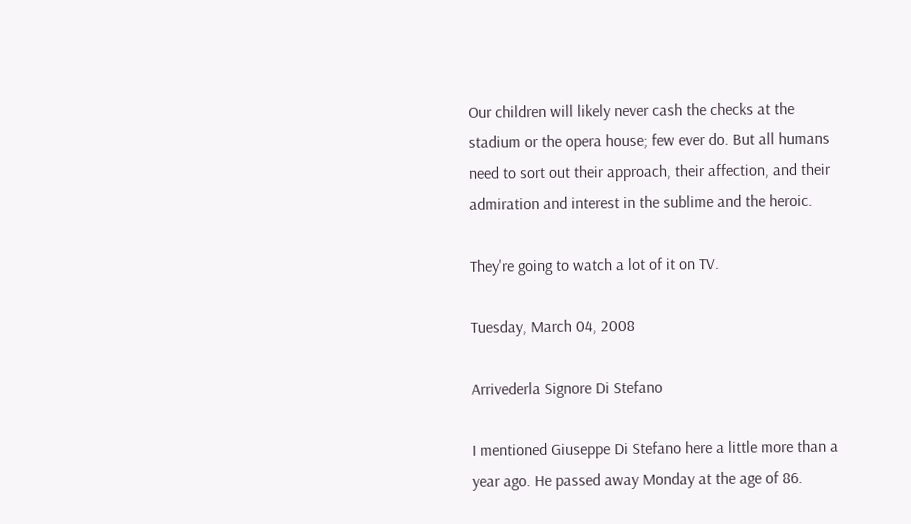Our children will likely never cash the checks at the stadium or the opera house; few ever do. But all humans need to sort out their approach, their affection, and their admiration and interest in the sublime and the heroic.

They're going to watch a lot of it on TV.

Tuesday, March 04, 2008

Arrivederla Signore Di Stefano

I mentioned Giuseppe Di Stefano here a little more than a year ago. He passed away Monday at the age of 86.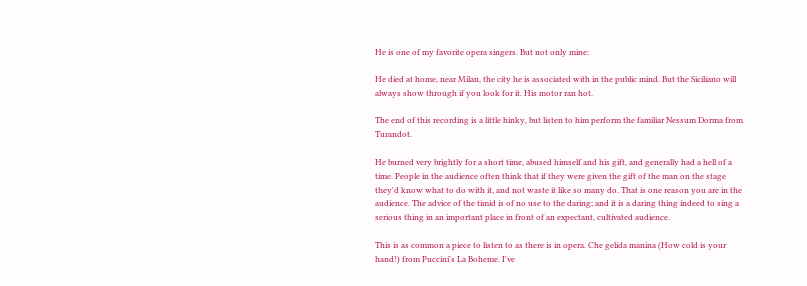He is one of my favorite opera singers. But not only mine:

He died at home, near Milan, the city he is associated with in the public mind. But the Siciliano will always show through if you look for it. His motor ran hot.

The end of this recording is a little hinky, but listen to him perform the familiar Nessum Dorma from Turandot.

He burned very brightly for a short time, abused himself and his gift, and generally had a hell of a time. People in the audience often think that if they were given the gift of the man on the stage they'd know what to do with it, and not waste it like so many do. That is one reason you are in the audience. The advice of the timid is of no use to the daring; and it is a daring thing indeed to sing a serious thing in an important place in front of an expectant, cultivated audience.

This is as common a piece to listen to as there is in opera. Che gelida manina (How cold is your hand!) from Puccini's La Boheme. I've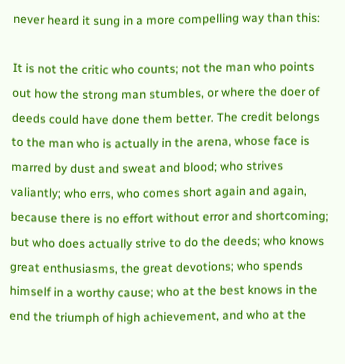never heard it sung in a more compelling way than this:

It is not the critic who counts; not the man who points out how the strong man stumbles, or where the doer of deeds could have done them better. The credit belongs to the man who is actually in the arena, whose face is marred by dust and sweat and blood; who strives valiantly; who errs, who comes short again and again, because there is no effort without error and shortcoming; but who does actually strive to do the deeds; who knows great enthusiasms, the great devotions; who spends himself in a worthy cause; who at the best knows in the end the triumph of high achievement, and who at the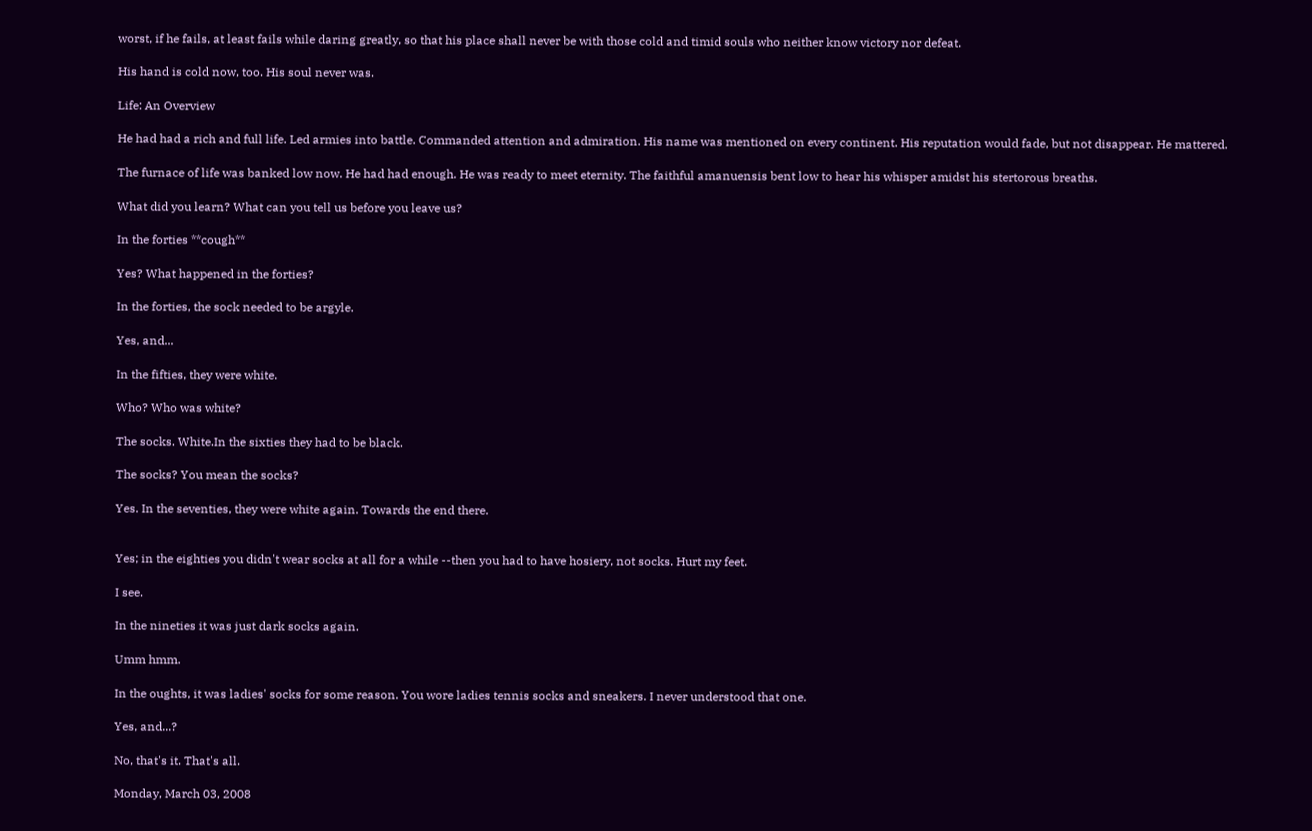worst, if he fails, at least fails while daring greatly, so that his place shall never be with those cold and timid souls who neither know victory nor defeat.

His hand is cold now, too. His soul never was.

Life: An Overview

He had had a rich and full life. Led armies into battle. Commanded attention and admiration. His name was mentioned on every continent. His reputation would fade, but not disappear. He mattered.

The furnace of life was banked low now. He had had enough. He was ready to meet eternity. The faithful amanuensis bent low to hear his whisper amidst his stertorous breaths.

What did you learn? What can you tell us before you leave us?

In the forties **cough**

Yes? What happened in the forties?

In the forties, the sock needed to be argyle.

Yes, and...

In the fifties, they were white.

Who? Who was white?

The socks. White.In the sixties they had to be black.

The socks? You mean the socks?

Yes. In the seventies, they were white again. Towards the end there.


Yes; in the eighties you didn't wear socks at all for a while --then you had to have hosiery, not socks. Hurt my feet.

I see.

In the nineties it was just dark socks again.

Umm hmm.

In the oughts, it was ladies' socks for some reason. You wore ladies tennis socks and sneakers. I never understood that one.

Yes, and...?

No, that's it. That's all.

Monday, March 03, 2008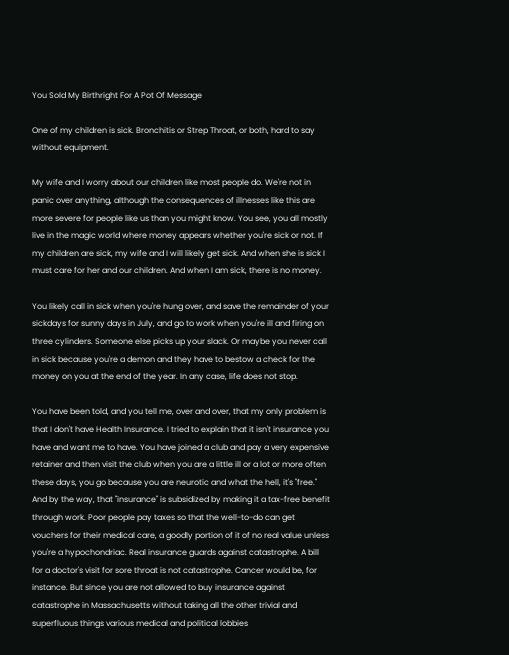You Sold My Birthright For A Pot Of Message

One of my children is sick. Bronchitis or Strep Throat, or both, hard to say without equipment.

My wife and I worry about our children like most people do. We're not in panic over anything, although the consequences of illnesses like this are more severe for people like us than you might know. You see, you all mostly live in the magic world where money appears whether you're sick or not. If my children are sick, my wife and I will likely get sick. And when she is sick I must care for her and our children. And when I am sick, there is no money.

You likely call in sick when you're hung over, and save the remainder of your sickdays for sunny days in July, and go to work when you're ill and firing on three cylinders. Someone else picks up your slack. Or maybe you never call in sick because you're a demon and they have to bestow a check for the money on you at the end of the year. In any case, life does not stop.

You have been told, and you tell me, over and over, that my only problem is that I don't have Health Insurance. I tried to explain that it isn't insurance you have and want me to have. You have joined a club and pay a very expensive retainer and then visit the club when you are a little ill or a lot or more often these days, you go because you are neurotic and what the hell, it's "free." And by the way, that "insurance" is subsidized by making it a tax-free benefit through work. Poor people pay taxes so that the well-to-do can get vouchers for their medical care, a goodly portion of it of no real value unless you're a hypochondriac. Real insurance guards against catastrophe. A bill for a doctor's visit for sore throat is not catastrophe. Cancer would be, for instance. But since you are not allowed to buy insurance against catastrophe in Massachusetts without taking all the other trivial and superfluous things various medical and political lobbies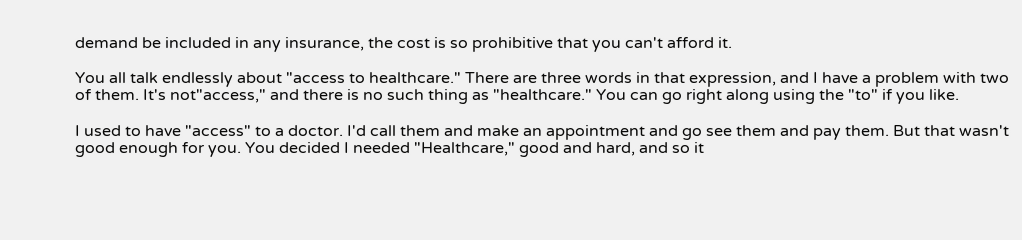demand be included in any insurance, the cost is so prohibitive that you can't afford it.

You all talk endlessly about "access to healthcare." There are three words in that expression, and I have a problem with two of them. It's not"access," and there is no such thing as "healthcare." You can go right along using the "to" if you like.

I used to have "access" to a doctor. I'd call them and make an appointment and go see them and pay them. But that wasn't good enough for you. You decided I needed "Healthcare," good and hard, and so it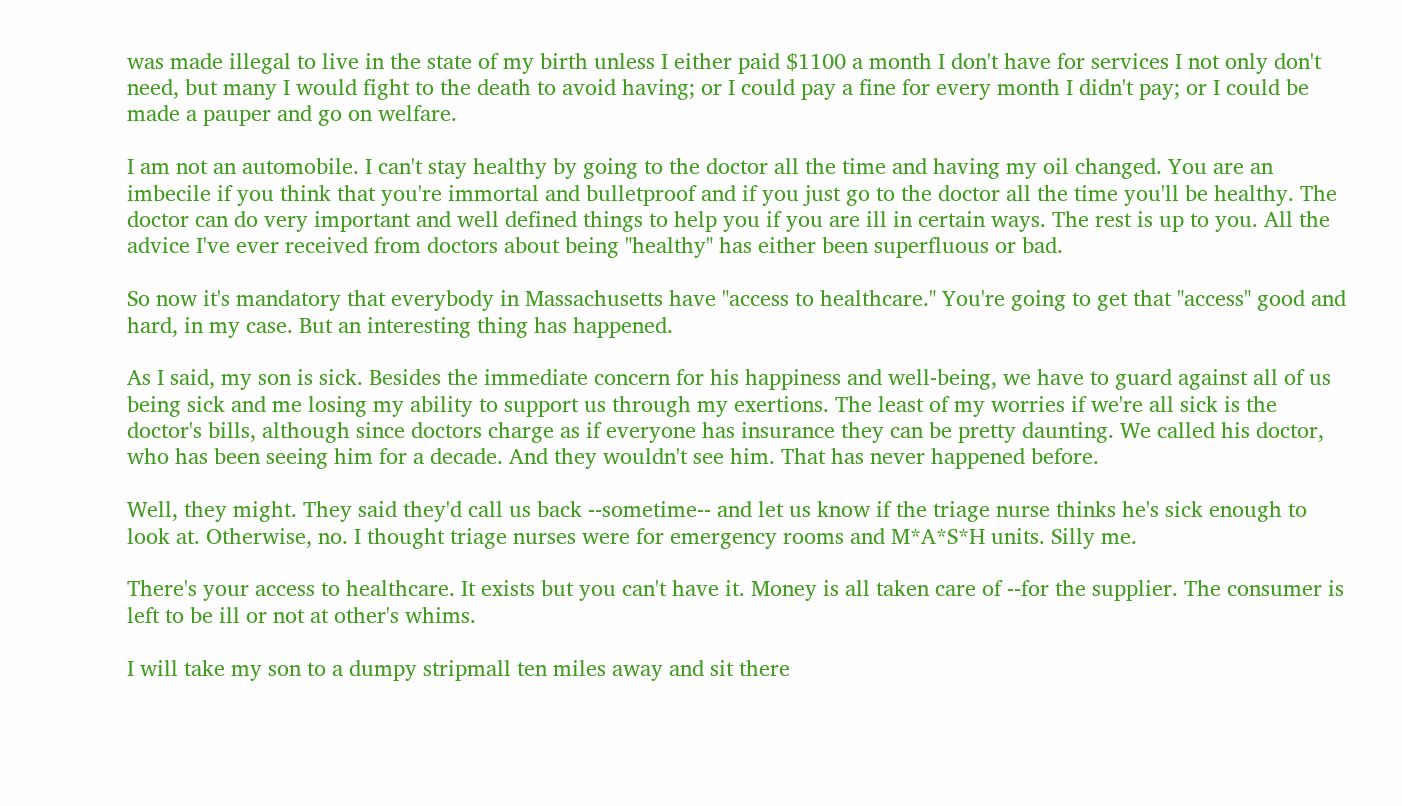was made illegal to live in the state of my birth unless I either paid $1100 a month I don't have for services I not only don't need, but many I would fight to the death to avoid having; or I could pay a fine for every month I didn't pay; or I could be made a pauper and go on welfare.

I am not an automobile. I can't stay healthy by going to the doctor all the time and having my oil changed. You are an imbecile if you think that you're immortal and bulletproof and if you just go to the doctor all the time you'll be healthy. The doctor can do very important and well defined things to help you if you are ill in certain ways. The rest is up to you. All the advice I've ever received from doctors about being "healthy" has either been superfluous or bad.

So now it's mandatory that everybody in Massachusetts have "access to healthcare." You're going to get that "access" good and hard, in my case. But an interesting thing has happened.

As I said, my son is sick. Besides the immediate concern for his happiness and well-being, we have to guard against all of us being sick and me losing my ability to support us through my exertions. The least of my worries if we're all sick is the doctor's bills, although since doctors charge as if everyone has insurance they can be pretty daunting. We called his doctor, who has been seeing him for a decade. And they wouldn't see him. That has never happened before.

Well, they might. They said they'd call us back --sometime-- and let us know if the triage nurse thinks he's sick enough to look at. Otherwise, no. I thought triage nurses were for emergency rooms and M*A*S*H units. Silly me.

There's your access to healthcare. It exists but you can't have it. Money is all taken care of --for the supplier. The consumer is left to be ill or not at other's whims.

I will take my son to a dumpy stripmall ten miles away and sit there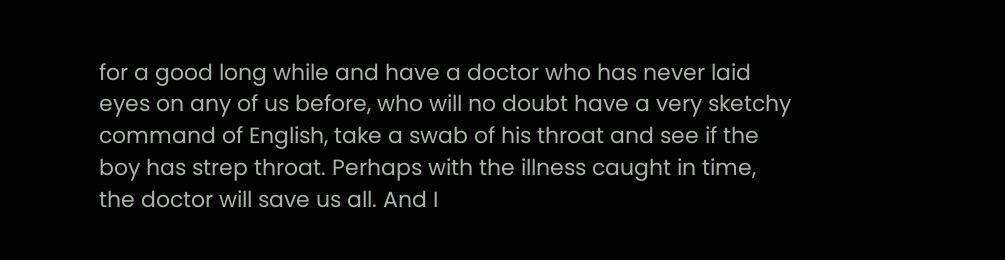for a good long while and have a doctor who has never laid eyes on any of us before, who will no doubt have a very sketchy command of English, take a swab of his throat and see if the boy has strep throat. Perhaps with the illness caught in time, the doctor will save us all. And I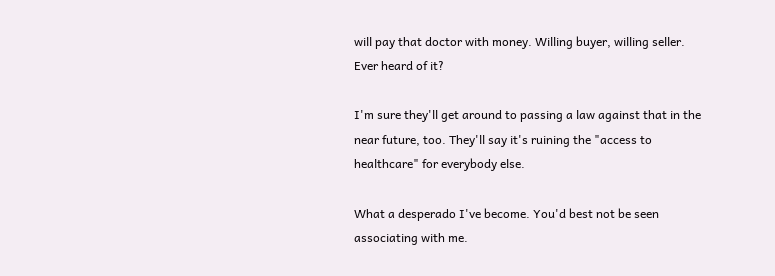will pay that doctor with money. Willing buyer, willing seller. Ever heard of it?

I'm sure they'll get around to passing a law against that in the near future, too. They'll say it's ruining the "access to healthcare" for everybody else.

What a desperado I've become. You'd best not be seen associating with me.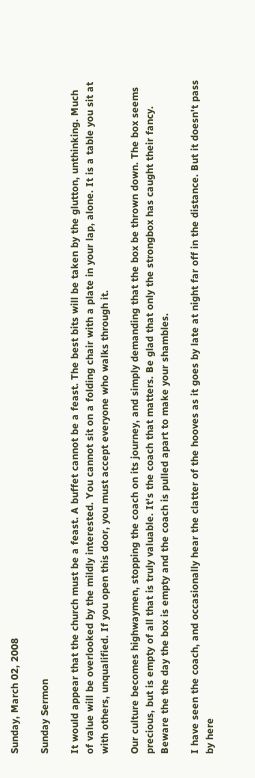Sunday, March 02, 2008

Sunday Sermon

It would appear that the church must be a feast. A buffet cannot be a feast. The best bits will be taken by the glutton, unthinking. Much of value will be overlooked by the mildly interested. You cannot sit on a folding chair with a plate in your lap, alone. It is a table you sit at with others, unqualified. If you open this door, you must accept everyone who walks through it.

Our culture becomes highwaymen, stopping the coach on its journey, and simply demanding that the box be thrown down. The box seems precious, but is empty of all that is truly valuable. It's the coach that matters. Be glad that only the strongbox has caught their fancy. Beware the the day the box is empty and the coach is pulled apart to make your shambles.

I have seen the coach, and occasionally hear the clatter of the hooves as it goes by late at night far off in the distance. But it doesn't pass by here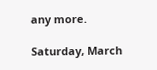any more.

Saturday, March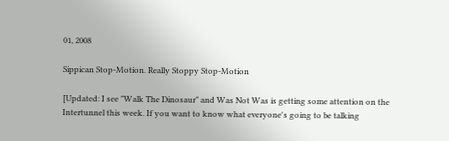01, 2008

Sippican Stop-Motion. Really Stoppy Stop-Motion

[Updated: I see "Walk The Dinosaur" and Was Not Was is getting some attention on the Intertunnel this week. If you want to know what everyone's going to be talking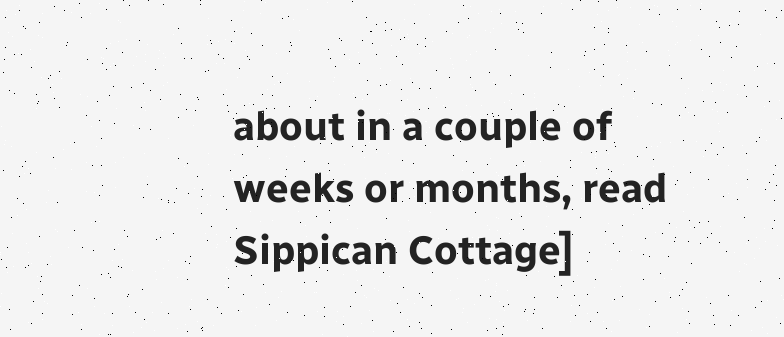about in a couple of weeks or months, read Sippican Cottage]